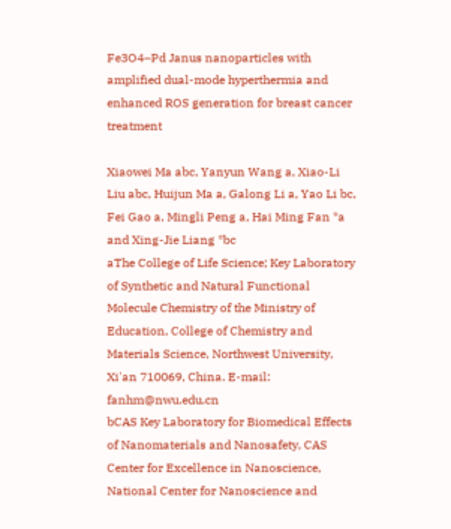Fe3O4–Pd Janus nanoparticles with amplified dual-mode hyperthermia and enhanced ROS generation for breast cancer treatment

Xiaowei Ma abc, Yanyun Wang a, Xiao-Li Liu abc, Huijun Ma a, Galong Li a, Yao Li bc, Fei Gao a, Mingli Peng a, Hai Ming Fan *a and Xing-Jie Liang *bc
aThe College of Life Science; Key Laboratory of Synthetic and Natural Functional Molecule Chemistry of the Ministry of Education, College of Chemistry and Materials Science, Northwest University, Xi'an 710069, China. E-mail: fanhm@nwu.edu.cn
bCAS Key Laboratory for Biomedical Effects of Nanomaterials and Nanosafety, CAS Center for Excellence in Nanoscience, National Center for Nanoscience and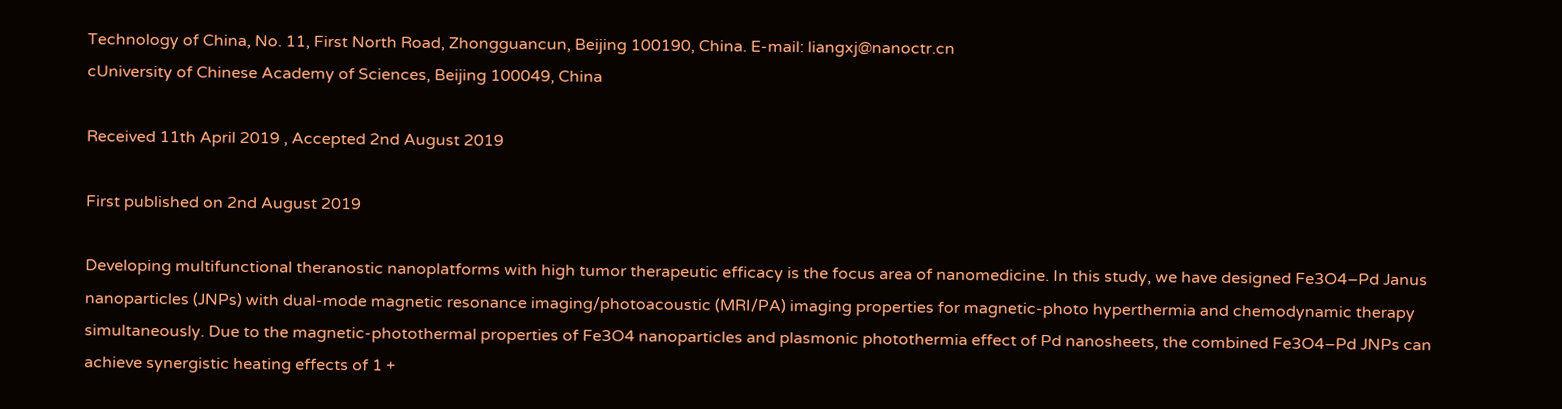Technology of China, No. 11, First North Road, Zhongguancun, Beijing 100190, China. E-mail: liangxj@nanoctr.cn
cUniversity of Chinese Academy of Sciences, Beijing 100049, China

Received 11th April 2019 , Accepted 2nd August 2019

First published on 2nd August 2019

Developing multifunctional theranostic nanoplatforms with high tumor therapeutic efficacy is the focus area of nanomedicine. In this study, we have designed Fe3O4–Pd Janus nanoparticles (JNPs) with dual-mode magnetic resonance imaging/photoacoustic (MRI/PA) imaging properties for magnetic-photo hyperthermia and chemodynamic therapy simultaneously. Due to the magnetic-photothermal properties of Fe3O4 nanoparticles and plasmonic photothermia effect of Pd nanosheets, the combined Fe3O4–Pd JNPs can achieve synergistic heating effects of 1 +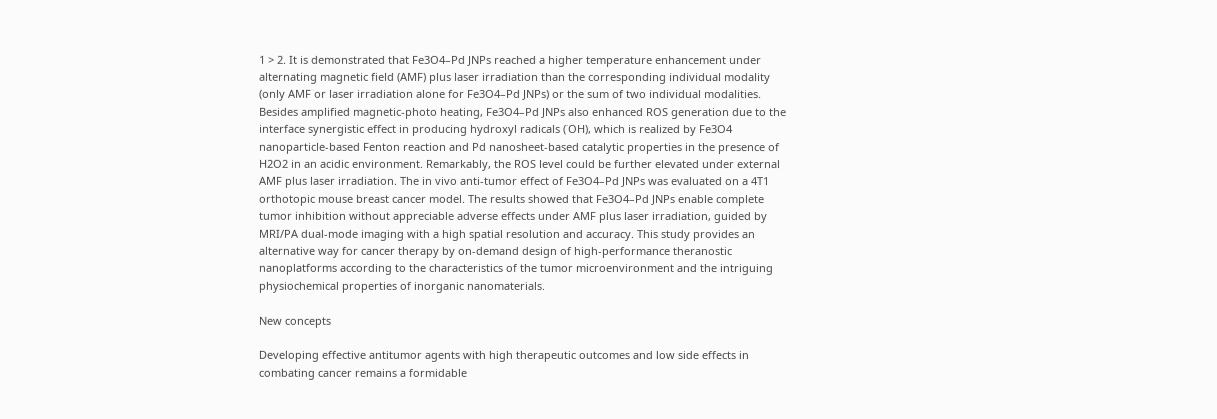1 > 2. It is demonstrated that Fe3O4–Pd JNPs reached a higher temperature enhancement under alternating magnetic field (AMF) plus laser irradiation than the corresponding individual modality (only AMF or laser irradiation alone for Fe3O4–Pd JNPs) or the sum of two individual modalities. Besides amplified magnetic-photo heating, Fe3O4–Pd JNPs also enhanced ROS generation due to the interface synergistic effect in producing hydroxyl radicals (˙OH), which is realized by Fe3O4 nanoparticle-based Fenton reaction and Pd nanosheet-based catalytic properties in the presence of H2O2 in an acidic environment. Remarkably, the ROS level could be further elevated under external AMF plus laser irradiation. The in vivo anti-tumor effect of Fe3O4–Pd JNPs was evaluated on a 4T1 orthotopic mouse breast cancer model. The results showed that Fe3O4–Pd JNPs enable complete tumor inhibition without appreciable adverse effects under AMF plus laser irradiation, guided by MRI/PA dual-mode imaging with a high spatial resolution and accuracy. This study provides an alternative way for cancer therapy by on-demand design of high-performance theranostic nanoplatforms according to the characteristics of the tumor microenvironment and the intriguing physiochemical properties of inorganic nanomaterials.

New concepts

Developing effective antitumor agents with high therapeutic outcomes and low side effects in combating cancer remains a formidable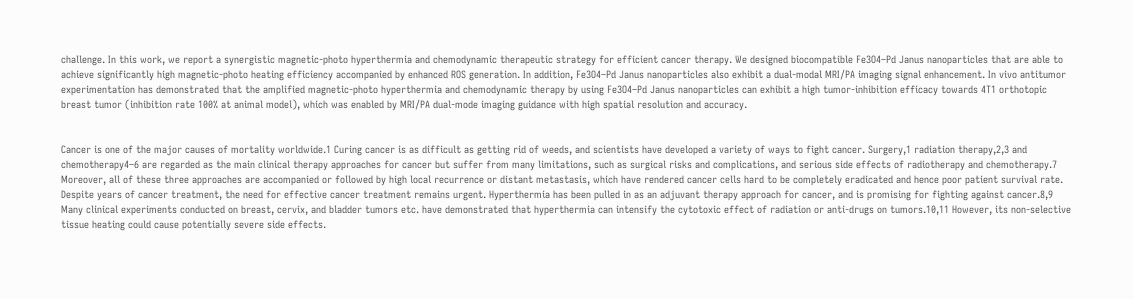challenge. In this work, we report a synergistic magnetic-photo hyperthermia and chemodynamic therapeutic strategy for efficient cancer therapy. We designed biocompatible Fe3O4–Pd Janus nanoparticles that are able to achieve significantly high magnetic-photo heating efficiency accompanied by enhanced ROS generation. In addition, Fe3O4–Pd Janus nanoparticles also exhibit a dual-modal MRI/PA imaging signal enhancement. In vivo antitumor experimentation has demonstrated that the amplified magnetic-photo hyperthermia and chemodynamic therapy by using Fe3O4–Pd Janus nanoparticles can exhibit a high tumor-inhibition efficacy towards 4T1 orthotopic breast tumor (inhibition rate 100% at animal model), which was enabled by MRI/PA dual-mode imaging guidance with high spatial resolution and accuracy.


Cancer is one of the major causes of mortality worldwide.1 Curing cancer is as difficult as getting rid of weeds, and scientists have developed a variety of ways to fight cancer. Surgery,1 radiation therapy,2,3 and chemotherapy4–6 are regarded as the main clinical therapy approaches for cancer but suffer from many limitations, such as surgical risks and complications, and serious side effects of radiotherapy and chemotherapy.7 Moreover, all of these three approaches are accompanied or followed by high local recurrence or distant metastasis, which have rendered cancer cells hard to be completely eradicated and hence poor patient survival rate. Despite years of cancer treatment, the need for effective cancer treatment remains urgent. Hyperthermia has been pulled in as an adjuvant therapy approach for cancer, and is promising for fighting against cancer.8,9 Many clinical experiments conducted on breast, cervix, and bladder tumors etc. have demonstrated that hyperthermia can intensify the cytotoxic effect of radiation or anti-drugs on tumors.10,11 However, its non-selective tissue heating could cause potentially severe side effects.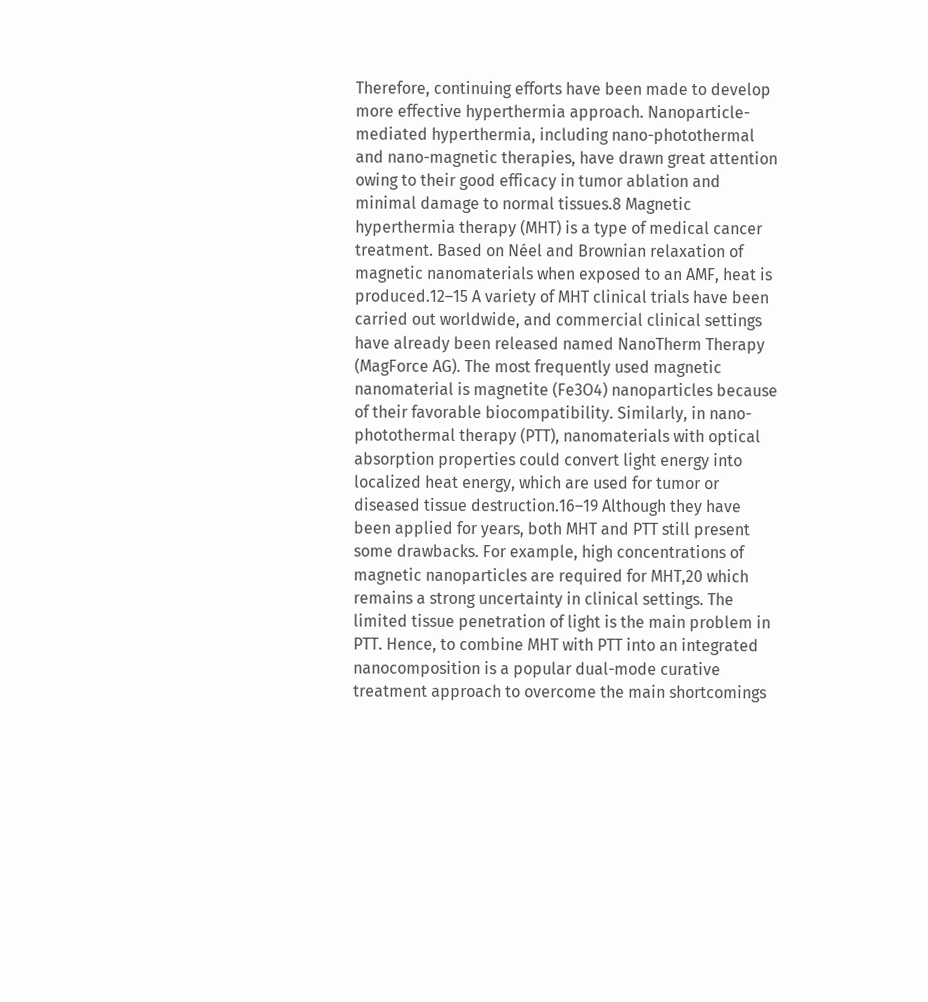Therefore, continuing efforts have been made to develop more effective hyperthermia approach. Nanoparticle-mediated hyperthermia, including nano-photothermal and nano-magnetic therapies, have drawn great attention owing to their good efficacy in tumor ablation and minimal damage to normal tissues.8 Magnetic hyperthermia therapy (MHT) is a type of medical cancer treatment. Based on Néel and Brownian relaxation of magnetic nanomaterials when exposed to an AMF, heat is produced.12–15 A variety of MHT clinical trials have been carried out worldwide, and commercial clinical settings have already been released named NanoTherm Therapy (MagForce AG). The most frequently used magnetic nanomaterial is magnetite (Fe3O4) nanoparticles because of their favorable biocompatibility. Similarly, in nano-photothermal therapy (PTT), nanomaterials with optical absorption properties could convert light energy into localized heat energy, which are used for tumor or diseased tissue destruction.16–19 Although they have been applied for years, both MHT and PTT still present some drawbacks. For example, high concentrations of magnetic nanoparticles are required for MHT,20 which remains a strong uncertainty in clinical settings. The limited tissue penetration of light is the main problem in PTT. Hence, to combine MHT with PTT into an integrated nanocomposition is a popular dual-mode curative treatment approach to overcome the main shortcomings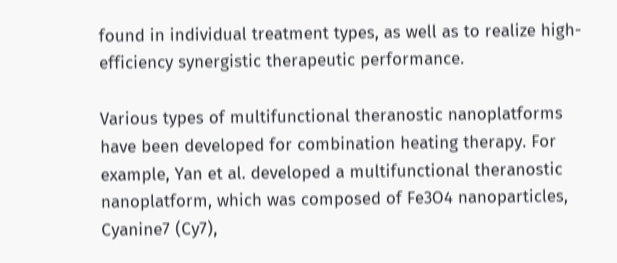found in individual treatment types, as well as to realize high-efficiency synergistic therapeutic performance.

Various types of multifunctional theranostic nanoplatforms have been developed for combination heating therapy. For example, Yan et al. developed a multifunctional theranostic nanoplatform, which was composed of Fe3O4 nanoparticles, Cyanine7 (Cy7),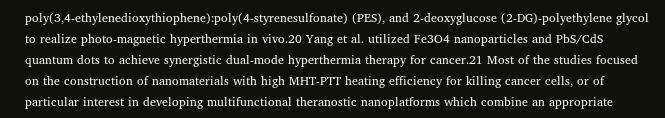poly(3,4-ethylenedioxythiophene):poly(4-styrenesulfonate) (PES), and 2-deoxyglucose (2-DG)-polyethylene glycol to realize photo-magnetic hyperthermia in vivo.20 Yang et al. utilized Fe3O4 nanoparticles and PbS/CdS quantum dots to achieve synergistic dual-mode hyperthermia therapy for cancer.21 Most of the studies focused on the construction of nanomaterials with high MHT-PTT heating efficiency for killing cancer cells, or of particular interest in developing multifunctional theranostic nanoplatforms which combine an appropriate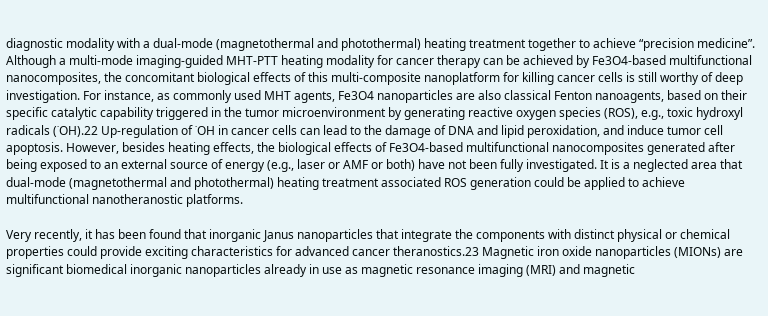diagnostic modality with a dual-mode (magnetothermal and photothermal) heating treatment together to achieve “precision medicine”. Although a multi-mode imaging-guided MHT-PTT heating modality for cancer therapy can be achieved by Fe3O4-based multifunctional nanocomposites, the concomitant biological effects of this multi-composite nanoplatform for killing cancer cells is still worthy of deep investigation. For instance, as commonly used MHT agents, Fe3O4 nanoparticles are also classical Fenton nanoagents, based on their specific catalytic capability triggered in the tumor microenvironment by generating reactive oxygen species (ROS), e.g., toxic hydroxyl radicals (˙OH).22 Up-regulation of ˙OH in cancer cells can lead to the damage of DNA and lipid peroxidation, and induce tumor cell apoptosis. However, besides heating effects, the biological effects of Fe3O4-based multifunctional nanocomposites generated after being exposed to an external source of energy (e.g., laser or AMF or both) have not been fully investigated. It is a neglected area that dual-mode (magnetothermal and photothermal) heating treatment associated ROS generation could be applied to achieve multifunctional nanotheranostic platforms.

Very recently, it has been found that inorganic Janus nanoparticles that integrate the components with distinct physical or chemical properties could provide exciting characteristics for advanced cancer theranostics.23 Magnetic iron oxide nanoparticles (MIONs) are significant biomedical inorganic nanoparticles already in use as magnetic resonance imaging (MRI) and magnetic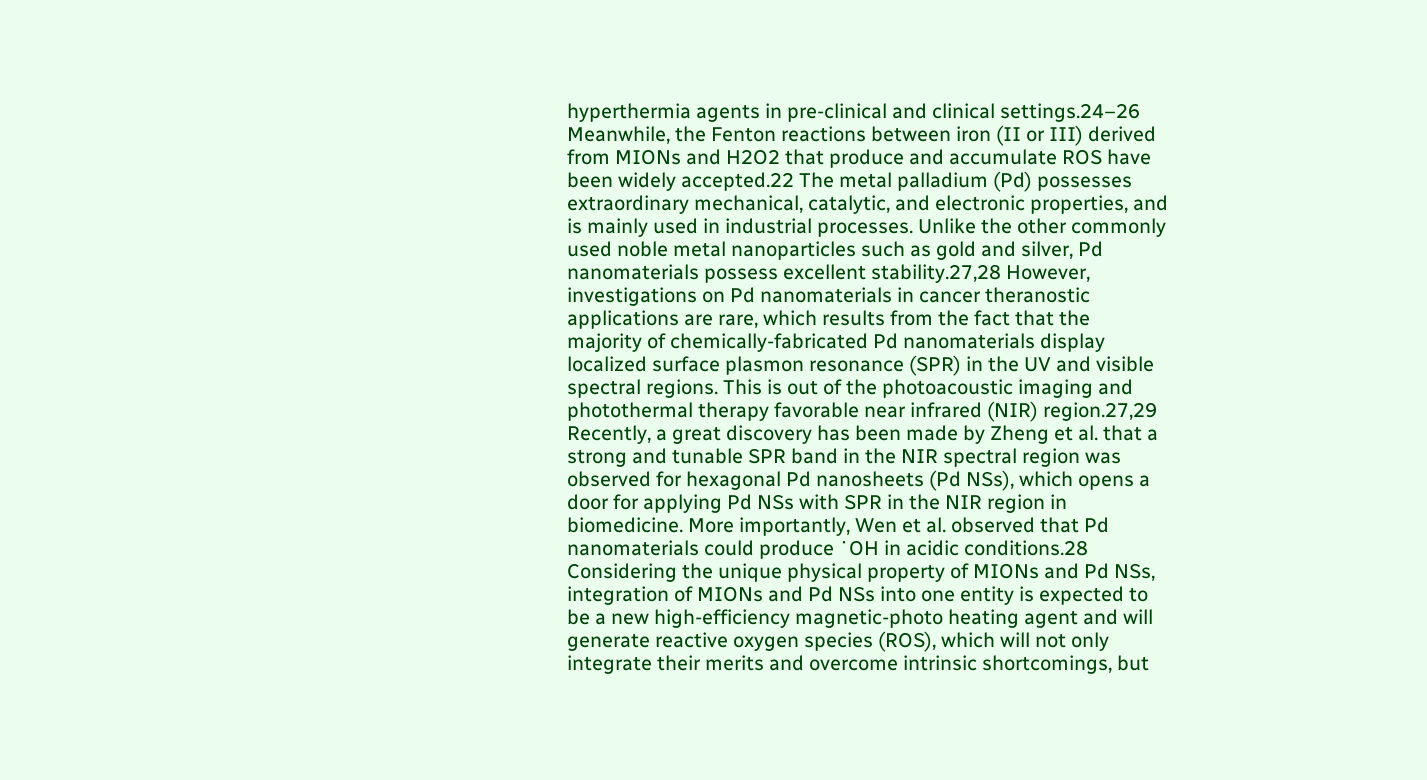hyperthermia agents in pre-clinical and clinical settings.24–26 Meanwhile, the Fenton reactions between iron (II or III) derived from MIONs and H2O2 that produce and accumulate ROS have been widely accepted.22 The metal palladium (Pd) possesses extraordinary mechanical, catalytic, and electronic properties, and is mainly used in industrial processes. Unlike the other commonly used noble metal nanoparticles such as gold and silver, Pd nanomaterials possess excellent stability.27,28 However, investigations on Pd nanomaterials in cancer theranostic applications are rare, which results from the fact that the majority of chemically-fabricated Pd nanomaterials display localized surface plasmon resonance (SPR) in the UV and visible spectral regions. This is out of the photoacoustic imaging and photothermal therapy favorable near infrared (NIR) region.27,29 Recently, a great discovery has been made by Zheng et al. that a strong and tunable SPR band in the NIR spectral region was observed for hexagonal Pd nanosheets (Pd NSs), which opens a door for applying Pd NSs with SPR in the NIR region in biomedicine. More importantly, Wen et al. observed that Pd nanomaterials could produce ˙OH in acidic conditions.28 Considering the unique physical property of MIONs and Pd NSs, integration of MIONs and Pd NSs into one entity is expected to be a new high-efficiency magnetic-photo heating agent and will generate reactive oxygen species (ROS), which will not only integrate their merits and overcome intrinsic shortcomings, but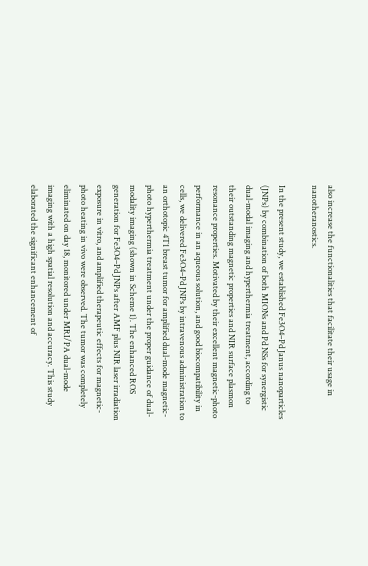also increase the functionalities that facilitate their usage in nanotheranostics.

In the present study, we established Fe3O4–Pd Janus nanoparticles (JNPs) by combination of both MIONs and Pd NSs for synergistic dual-modal imaging and hyperthermia treatment, according to their outstanding magnetic properties and NIR surface plasmon resonance properties. Motivated by their excellent magnetic-photo performance in an aqueous solution, and good biocompatibility in cells, we delivered Fe3O4–Pd JNPs by intravenous administration to an orthotopic 4T1 breast tumor for amplified dual-mode magnetic-photo hyperthermia treatment under the proper guidance of dual-modality imaging (shown in Scheme 1). The enhanced ROS generation for Fe3O4–Pd JNPs after AMF plus NIR laser irradiation exposure in vitro, and amplified therapeutic effects for magnetic-photo heating in vivo were observed. The tumor was completely eliminated on day 18, monitored under MRI/PA dual-mode imaging with a high spatial resolution and accuracy. This study elaborated the significant enhancement of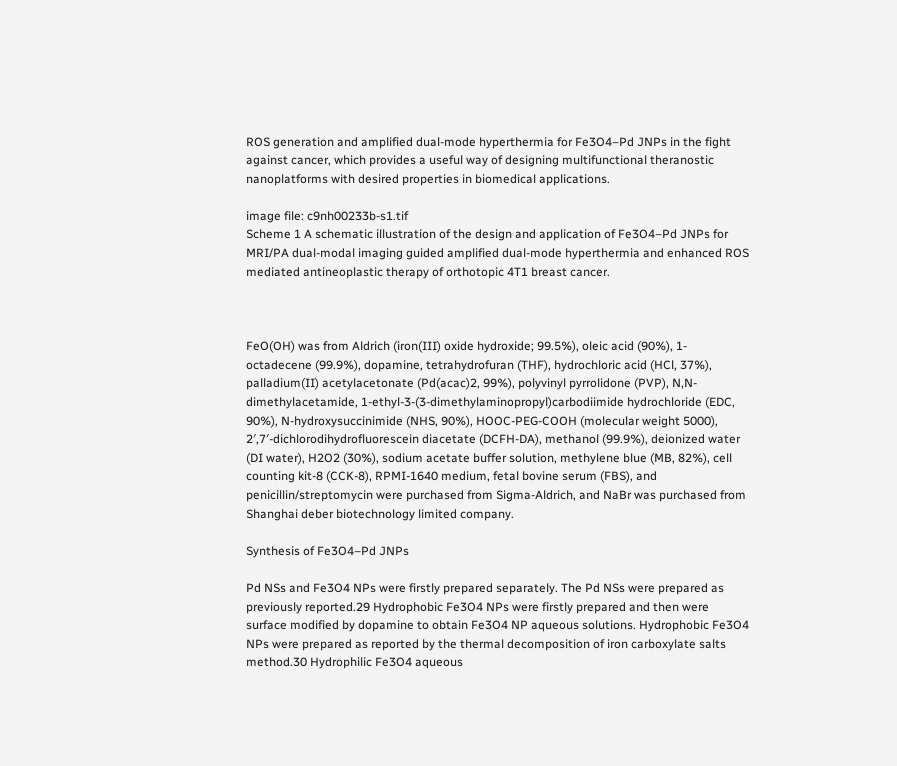ROS generation and amplified dual-mode hyperthermia for Fe3O4–Pd JNPs in the fight against cancer, which provides a useful way of designing multifunctional theranostic nanoplatforms with desired properties in biomedical applications.

image file: c9nh00233b-s1.tif
Scheme 1 A schematic illustration of the design and application of Fe3O4–Pd JNPs for MRI/PA dual-modal imaging guided amplified dual-mode hyperthermia and enhanced ROS mediated antineoplastic therapy of orthotopic 4T1 breast cancer.



FeO(OH) was from Aldrich (iron(III) oxide hydroxide; 99.5%), oleic acid (90%), 1-octadecene (99.9%), dopamine, tetrahydrofuran (THF), hydrochloric acid (HCl, 37%), palladium(II) acetylacetonate (Pd(acac)2, 99%), polyvinyl pyrrolidone (PVP), N,N-dimethylacetamide, 1-ethyl-3-(3-dimethylaminopropyl)carbodiimide hydrochloride (EDC, 90%), N-hydroxysuccinimide (NHS, 90%), HOOC-PEG-COOH (molecular weight 5000), 2′,7′-dichlorodihydrofluorescein diacetate (DCFH-DA), methanol (99.9%), deionized water (DI water), H2O2 (30%), sodium acetate buffer solution, methylene blue (MB, 82%), cell counting kit-8 (CCK-8), RPMI-1640 medium, fetal bovine serum (FBS), and penicillin/streptomycin were purchased from Sigma-Aldrich, and NaBr was purchased from Shanghai deber biotechnology limited company.

Synthesis of Fe3O4–Pd JNPs

Pd NSs and Fe3O4 NPs were firstly prepared separately. The Pd NSs were prepared as previously reported.29 Hydrophobic Fe3O4 NPs were firstly prepared and then were surface modified by dopamine to obtain Fe3O4 NP aqueous solutions. Hydrophobic Fe3O4 NPs were prepared as reported by the thermal decomposition of iron carboxylate salts method.30 Hydrophilic Fe3O4 aqueous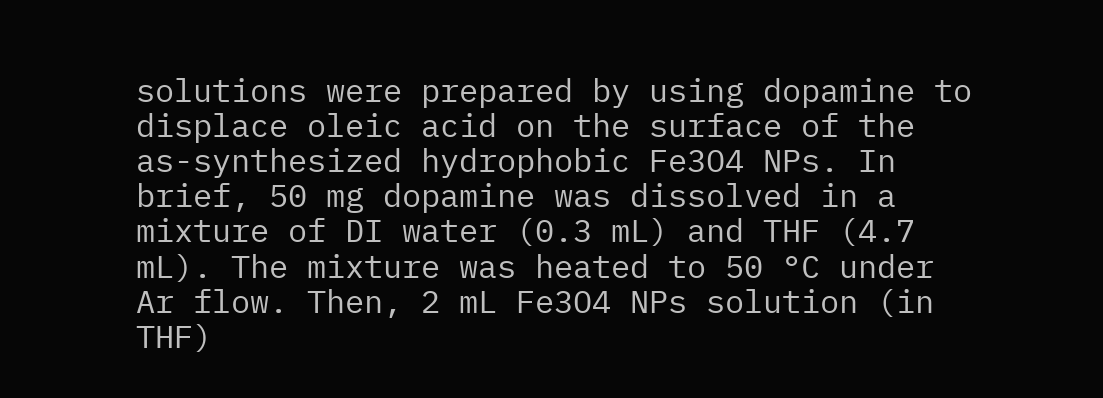solutions were prepared by using dopamine to displace oleic acid on the surface of the as-synthesized hydrophobic Fe3O4 NPs. In brief, 50 mg dopamine was dissolved in a mixture of DI water (0.3 mL) and THF (4.7 mL). The mixture was heated to 50 °C under Ar flow. Then, 2 mL Fe3O4 NPs solution (in THF)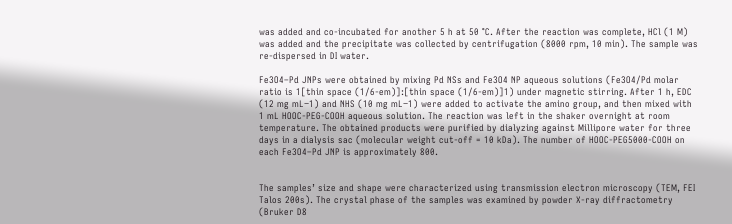was added and co-incubated for another 5 h at 50 °C. After the reaction was complete, HCl (1 M) was added and the precipitate was collected by centrifugation (8000 rpm, 10 min). The sample was re-dispersed in DI water.

Fe3O4–Pd JNPs were obtained by mixing Pd NSs and Fe3O4 NP aqueous solutions (Fe3O4/Pd molar ratio is 1[thin space (1/6-em)]:[thin space (1/6-em)]1) under magnetic stirring. After 1 h, EDC (12 mg mL−1) and NHS (10 mg mL−1) were added to activate the amino group, and then mixed with 1 mL HOOC-PEG-COOH aqueous solution. The reaction was left in the shaker overnight at room temperature. The obtained products were purified by dialyzing against Millipore water for three days in a dialysis sac (molecular weight cut-off = 10 kDa). The number of HOOC-PEG5000-COOH on each Fe3O4–Pd JNP is approximately 800.


The samples’ size and shape were characterized using transmission electron microscopy (TEM, FEI Talos 200s). The crystal phase of the samples was examined by powder X-ray diffractometry (Bruker D8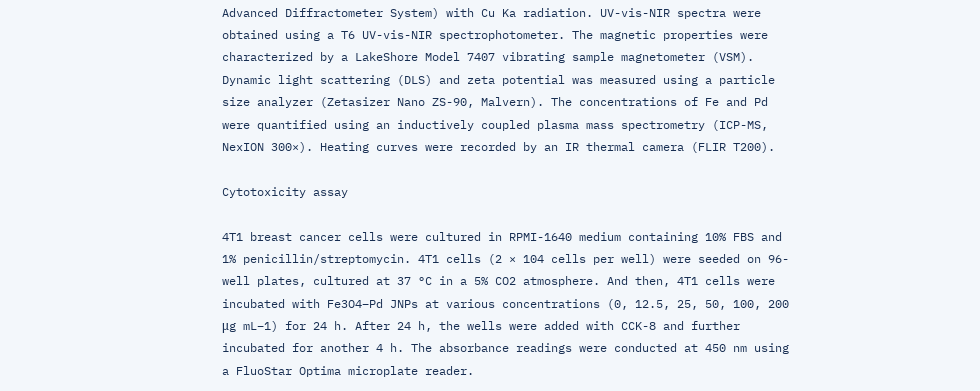Advanced Diffractometer System) with Cu Ka radiation. UV-vis-NIR spectra were obtained using a T6 UV-vis-NIR spectrophotometer. The magnetic properties were characterized by a LakeShore Model 7407 vibrating sample magnetometer (VSM). Dynamic light scattering (DLS) and zeta potential was measured using a particle size analyzer (Zetasizer Nano ZS-90, Malvern). The concentrations of Fe and Pd were quantified using an inductively coupled plasma mass spectrometry (ICP-MS, NexION 300×). Heating curves were recorded by an IR thermal camera (FLIR T200).

Cytotoxicity assay

4T1 breast cancer cells were cultured in RPMI-1640 medium containing 10% FBS and 1% penicillin/streptomycin. 4T1 cells (2 × 104 cells per well) were seeded on 96-well plates, cultured at 37 °C in a 5% CO2 atmosphere. And then, 4T1 cells were incubated with Fe3O4–Pd JNPs at various concentrations (0, 12.5, 25, 50, 100, 200 μg mL−1) for 24 h. After 24 h, the wells were added with CCK-8 and further incubated for another 4 h. The absorbance readings were conducted at 450 nm using a FluoStar Optima microplate reader.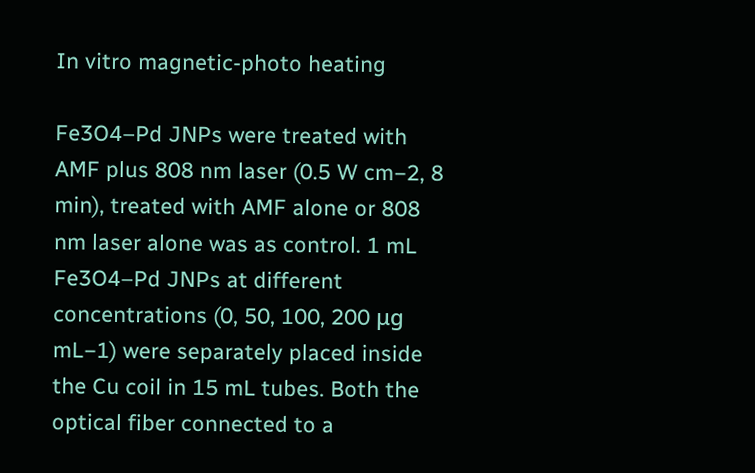In vitro magnetic-photo heating

Fe3O4–Pd JNPs were treated with AMF plus 808 nm laser (0.5 W cm−2, 8 min), treated with AMF alone or 808 nm laser alone was as control. 1 mL Fe3O4–Pd JNPs at different concentrations (0, 50, 100, 200 μg mL−1) were separately placed inside the Cu coil in 15 mL tubes. Both the optical fiber connected to a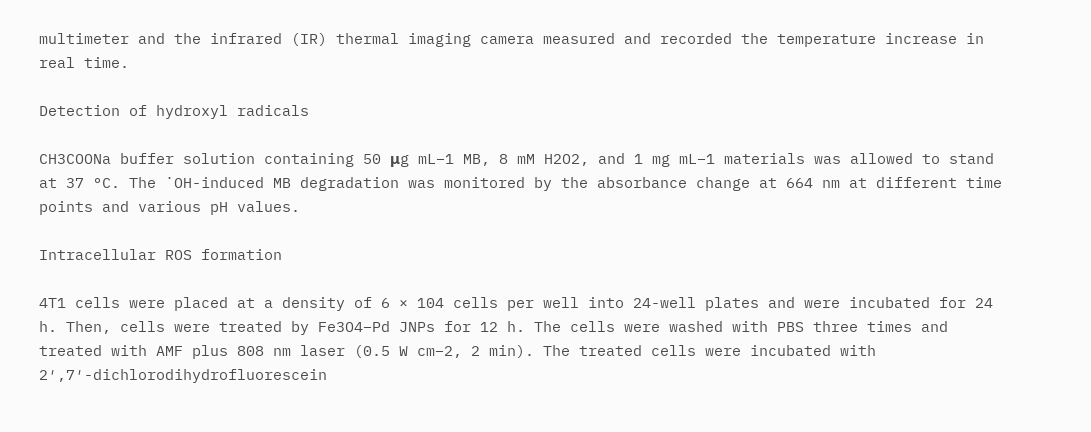multimeter and the infrared (IR) thermal imaging camera measured and recorded the temperature increase in real time.

Detection of hydroxyl radicals

CH3COONa buffer solution containing 50 μg mL−1 MB, 8 mM H2O2, and 1 mg mL−1 materials was allowed to stand at 37 °C. The ˙OH-induced MB degradation was monitored by the absorbance change at 664 nm at different time points and various pH values.

Intracellular ROS formation

4T1 cells were placed at a density of 6 × 104 cells per well into 24-well plates and were incubated for 24 h. Then, cells were treated by Fe3O4–Pd JNPs for 12 h. The cells were washed with PBS three times and treated with AMF plus 808 nm laser (0.5 W cm−2, 2 min). The treated cells were incubated with 2′,7′-dichlorodihydrofluorescein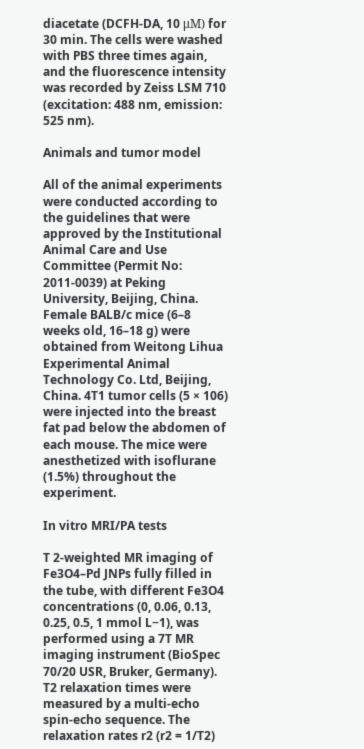diacetate (DCFH-DA, 10 μM) for 30 min. The cells were washed with PBS three times again, and the fluorescence intensity was recorded by Zeiss LSM 710 (excitation: 488 nm, emission: 525 nm).

Animals and tumor model

All of the animal experiments were conducted according to the guidelines that were approved by the Institutional Animal Care and Use Committee (Permit No: 2011-0039) at Peking University, Beijing, China. Female BALB/c mice (6–8 weeks old, 16–18 g) were obtained from Weitong Lihua Experimental Animal Technology Co. Ltd, Beijing, China. 4T1 tumor cells (5 × 106) were injected into the breast fat pad below the abdomen of each mouse. The mice were anesthetized with isoflurane (1.5%) throughout the experiment.

In vitro MRI/PA tests

T 2-weighted MR imaging of Fe3O4–Pd JNPs fully filled in the tube, with different Fe3O4 concentrations (0, 0.06, 0.13, 0.25, 0.5, 1 mmol L−1), was performed using a 7T MR imaging instrument (BioSpec 70/20 USR, Bruker, Germany). T2 relaxation times were measured by a multi-echo spin-echo sequence. The relaxation rates r2 (r2 = 1/T2)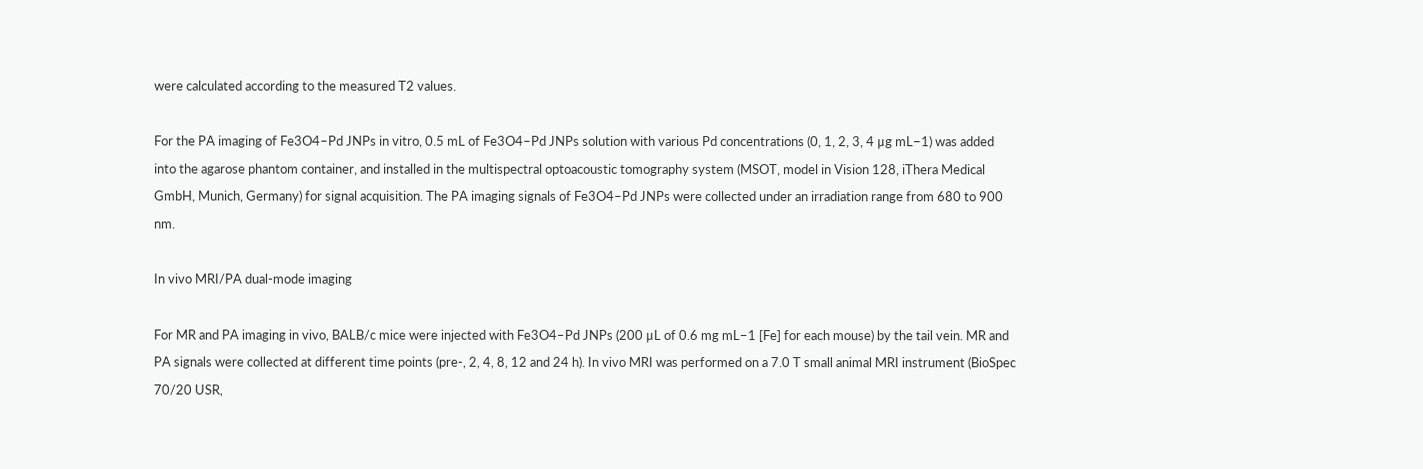were calculated according to the measured T2 values.

For the PA imaging of Fe3O4–Pd JNPs in vitro, 0.5 mL of Fe3O4–Pd JNPs solution with various Pd concentrations (0, 1, 2, 3, 4 μg mL−1) was added into the agarose phantom container, and installed in the multispectral optoacoustic tomography system (MSOT, model in Vision 128, iThera Medical GmbH, Munich, Germany) for signal acquisition. The PA imaging signals of Fe3O4–Pd JNPs were collected under an irradiation range from 680 to 900 nm.

In vivo MRI/PA dual-mode imaging

For MR and PA imaging in vivo, BALB/c mice were injected with Fe3O4–Pd JNPs (200 μL of 0.6 mg mL−1 [Fe] for each mouse) by the tail vein. MR and PA signals were collected at different time points (pre-, 2, 4, 8, 12 and 24 h). In vivo MRI was performed on a 7.0 T small animal MRI instrument (BioSpec 70/20 USR,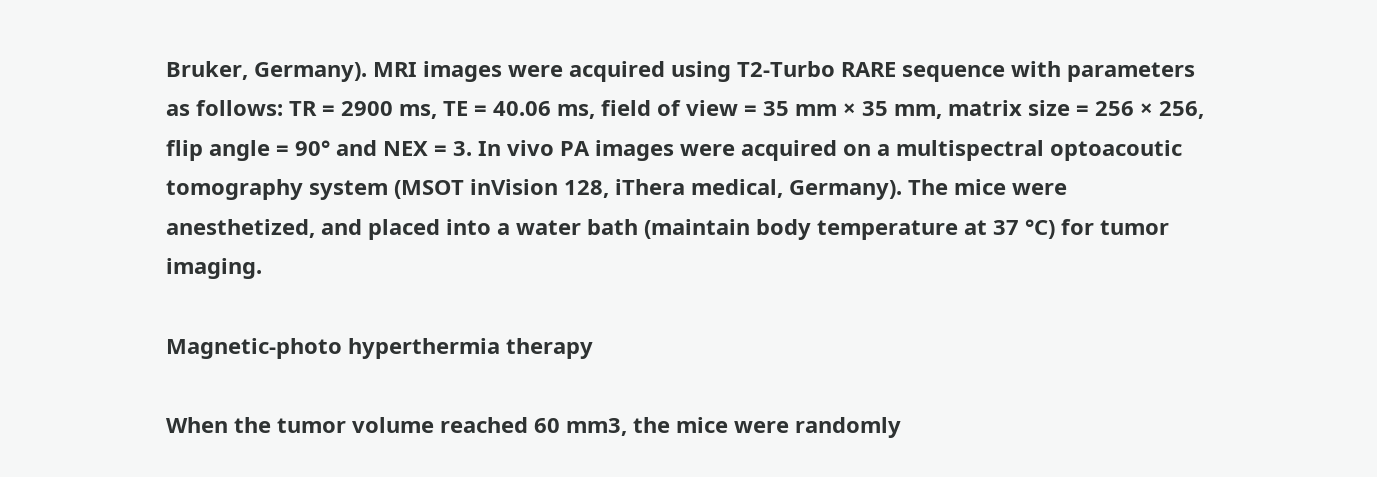Bruker, Germany). MRI images were acquired using T2-Turbo RARE sequence with parameters as follows: TR = 2900 ms, TE = 40.06 ms, field of view = 35 mm × 35 mm, matrix size = 256 × 256, flip angle = 90° and NEX = 3. In vivo PA images were acquired on a multispectral optoacoutic tomography system (MSOT inVision 128, iThera medical, Germany). The mice were anesthetized, and placed into a water bath (maintain body temperature at 37 °C) for tumor imaging.

Magnetic-photo hyperthermia therapy

When the tumor volume reached 60 mm3, the mice were randomly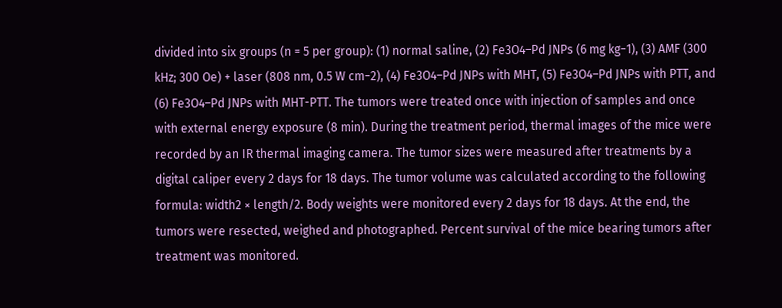divided into six groups (n = 5 per group): (1) normal saline, (2) Fe3O4–Pd JNPs (6 mg kg−1), (3) AMF (300 kHz; 300 Oe) + laser (808 nm, 0.5 W cm−2), (4) Fe3O4–Pd JNPs with MHT, (5) Fe3O4–Pd JNPs with PTT, and (6) Fe3O4–Pd JNPs with MHT-PTT. The tumors were treated once with injection of samples and once with external energy exposure (8 min). During the treatment period, thermal images of the mice were recorded by an IR thermal imaging camera. The tumor sizes were measured after treatments by a digital caliper every 2 days for 18 days. The tumor volume was calculated according to the following formula: width2 × length/2. Body weights were monitored every 2 days for 18 days. At the end, the tumors were resected, weighed and photographed. Percent survival of the mice bearing tumors after treatment was monitored.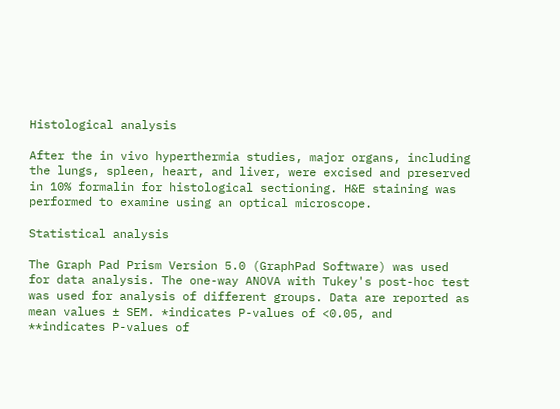Histological analysis

After the in vivo hyperthermia studies, major organs, including the lungs, spleen, heart, and liver, were excised and preserved in 10% formalin for histological sectioning. H&E staining was performed to examine using an optical microscope.

Statistical analysis

The Graph Pad Prism Version 5.0 (GraphPad Software) was used for data analysis. The one-way ANOVA with Tukey's post-hoc test was used for analysis of different groups. Data are reported as mean values ± SEM. *indicates P-values of <0.05, and **indicates P-values of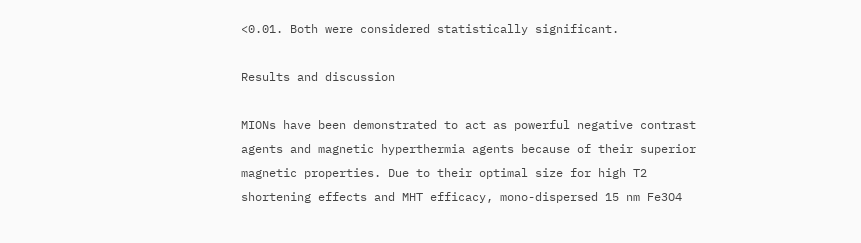<0.01. Both were considered statistically significant.

Results and discussion

MIONs have been demonstrated to act as powerful negative contrast agents and magnetic hyperthermia agents because of their superior magnetic properties. Due to their optimal size for high T2 shortening effects and MHT efficacy, mono-dispersed 15 nm Fe3O4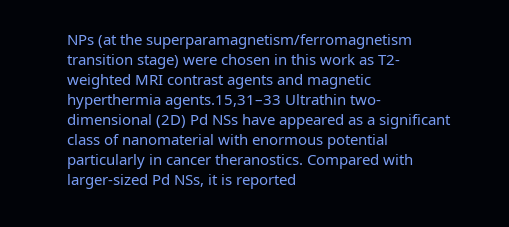NPs (at the superparamagnetism/ferromagnetism transition stage) were chosen in this work as T2-weighted MRI contrast agents and magnetic hyperthermia agents.15,31–33 Ultrathin two-dimensional (2D) Pd NSs have appeared as a significant class of nanomaterial with enormous potential particularly in cancer theranostics. Compared with larger-sized Pd NSs, it is reported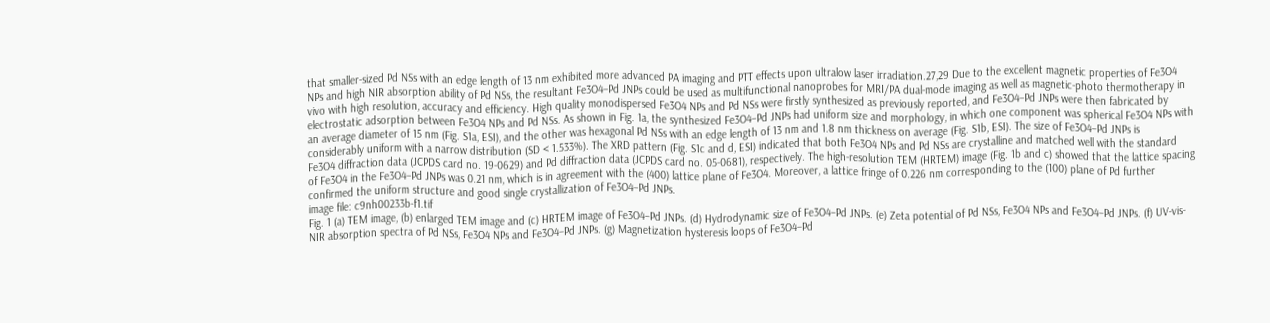that smaller-sized Pd NSs with an edge length of 13 nm exhibited more advanced PA imaging and PTT effects upon ultralow laser irradiation.27,29 Due to the excellent magnetic properties of Fe3O4 NPs and high NIR absorption ability of Pd NSs, the resultant Fe3O4–Pd JNPs could be used as multifunctional nanoprobes for MRI/PA dual-mode imaging as well as magnetic-photo thermotherapy in vivo with high resolution, accuracy and efficiency. High quality monodispersed Fe3O4 NPs and Pd NSs were firstly synthesized as previously reported, and Fe3O4–Pd JNPs were then fabricated by electrostatic adsorption between Fe3O4 NPs and Pd NSs. As shown in Fig. 1a, the synthesized Fe3O4–Pd JNPs had uniform size and morphology, in which one component was spherical Fe3O4 NPs with an average diameter of 15 nm (Fig. S1a, ESI), and the other was hexagonal Pd NSs with an edge length of 13 nm and 1.8 nm thickness on average (Fig. S1b, ESI). The size of Fe3O4–Pd JNPs is considerably uniform with a narrow distribution (SD < 1.533%). The XRD pattern (Fig. S1c and d, ESI) indicated that both Fe3O4 NPs and Pd NSs are crystalline and matched well with the standard Fe3O4 diffraction data (JCPDS card no. 19-0629) and Pd diffraction data (JCPDS card no. 05-0681), respectively. The high-resolution TEM (HRTEM) image (Fig. 1b and c) showed that the lattice spacing of Fe3O4 in the Fe3O4–Pd JNPs was 0.21 nm, which is in agreement with the (400) lattice plane of Fe3O4. Moreover, a lattice fringe of 0.226 nm corresponding to the (100) plane of Pd further confirmed the uniform structure and good single crystallization of Fe3O4–Pd JNPs.
image file: c9nh00233b-f1.tif
Fig. 1 (a) TEM image, (b) enlarged TEM image and (c) HRTEM image of Fe3O4–Pd JNPs. (d) Hydrodynamic size of Fe3O4–Pd JNPs. (e) Zeta potential of Pd NSs, Fe3O4 NPs and Fe3O4–Pd JNPs. (f) UV-vis-NIR absorption spectra of Pd NSs, Fe3O4 NPs and Fe3O4–Pd JNPs. (g) Magnetization hysteresis loops of Fe3O4–Pd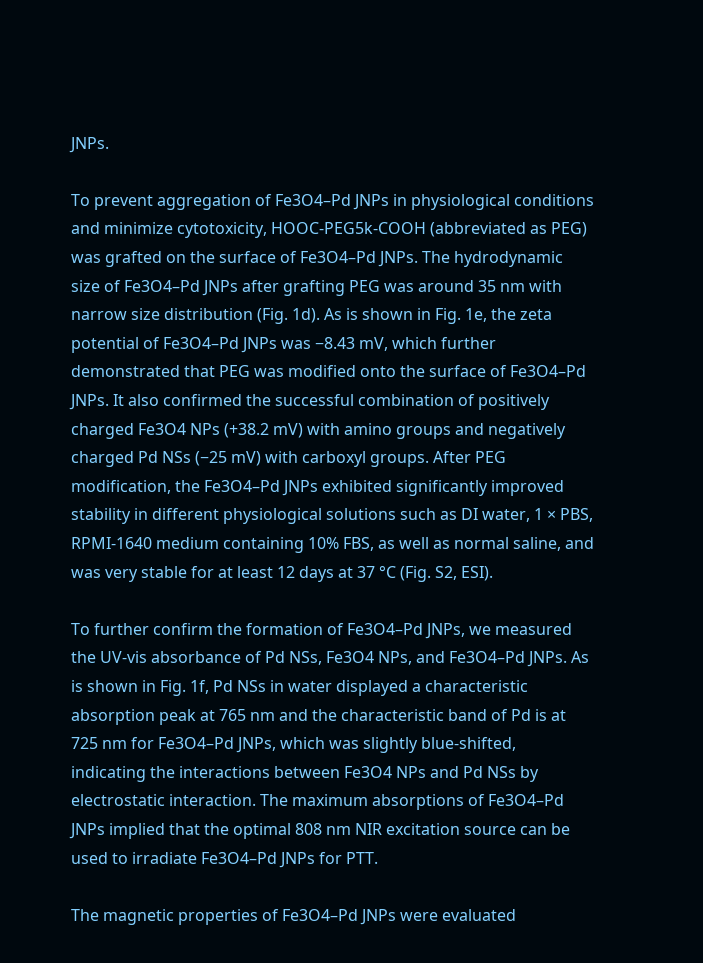JNPs.

To prevent aggregation of Fe3O4–Pd JNPs in physiological conditions and minimize cytotoxicity, HOOC-PEG5k-COOH (abbreviated as PEG) was grafted on the surface of Fe3O4–Pd JNPs. The hydrodynamic size of Fe3O4–Pd JNPs after grafting PEG was around 35 nm with narrow size distribution (Fig. 1d). As is shown in Fig. 1e, the zeta potential of Fe3O4–Pd JNPs was −8.43 mV, which further demonstrated that PEG was modified onto the surface of Fe3O4–Pd JNPs. It also confirmed the successful combination of positively charged Fe3O4 NPs (+38.2 mV) with amino groups and negatively charged Pd NSs (−25 mV) with carboxyl groups. After PEG modification, the Fe3O4–Pd JNPs exhibited significantly improved stability in different physiological solutions such as DI water, 1 × PBS, RPMI-1640 medium containing 10% FBS, as well as normal saline, and was very stable for at least 12 days at 37 °C (Fig. S2, ESI).

To further confirm the formation of Fe3O4–Pd JNPs, we measured the UV-vis absorbance of Pd NSs, Fe3O4 NPs, and Fe3O4–Pd JNPs. As is shown in Fig. 1f, Pd NSs in water displayed a characteristic absorption peak at 765 nm and the characteristic band of Pd is at 725 nm for Fe3O4–Pd JNPs, which was slightly blue-shifted, indicating the interactions between Fe3O4 NPs and Pd NSs by electrostatic interaction. The maximum absorptions of Fe3O4–Pd JNPs implied that the optimal 808 nm NIR excitation source can be used to irradiate Fe3O4–Pd JNPs for PTT.

The magnetic properties of Fe3O4–Pd JNPs were evaluated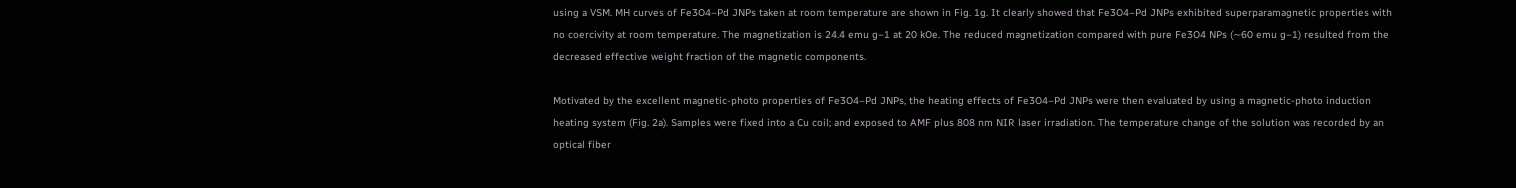using a VSM. MH curves of Fe3O4–Pd JNPs taken at room temperature are shown in Fig. 1g. It clearly showed that Fe3O4–Pd JNPs exhibited superparamagnetic properties with no coercivity at room temperature. The magnetization is 24.4 emu g−1 at 20 kOe. The reduced magnetization compared with pure Fe3O4 NPs (∼60 emu g−1) resulted from the decreased effective weight fraction of the magnetic components.

Motivated by the excellent magnetic-photo properties of Fe3O4–Pd JNPs, the heating effects of Fe3O4–Pd JNPs were then evaluated by using a magnetic-photo induction heating system (Fig. 2a). Samples were fixed into a Cu coil; and exposed to AMF plus 808 nm NIR laser irradiation. The temperature change of the solution was recorded by an optical fiber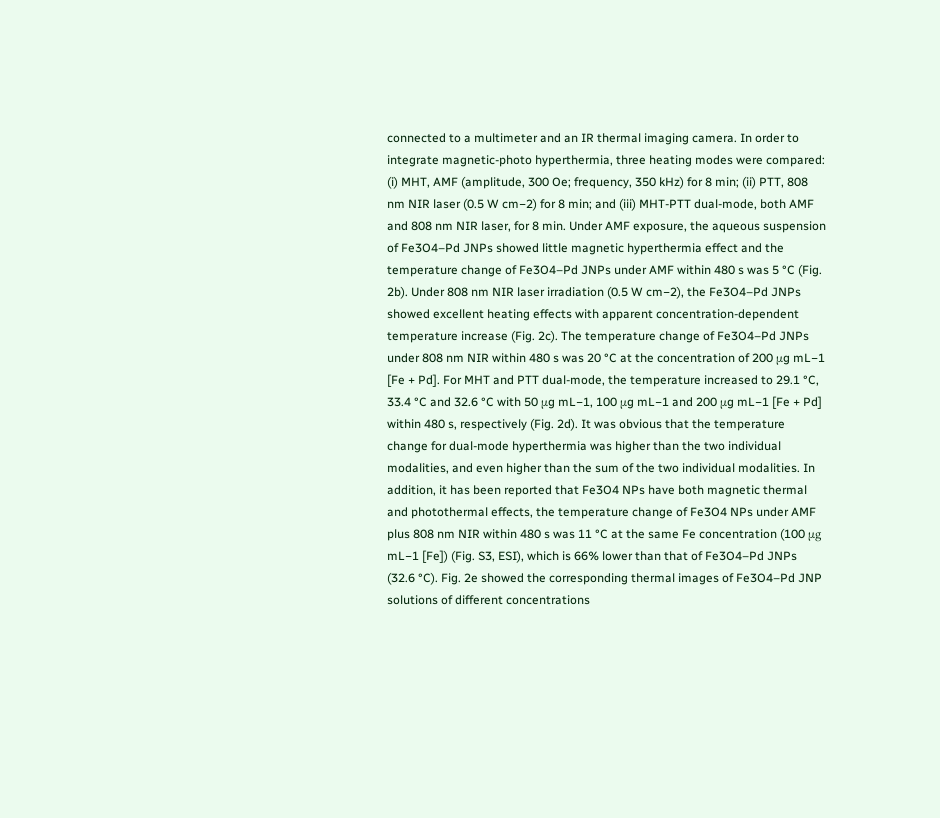connected to a multimeter and an IR thermal imaging camera. In order to integrate magnetic-photo hyperthermia, three heating modes were compared: (i) MHT, AMF (amplitude, 300 Oe; frequency, 350 kHz) for 8 min; (ii) PTT, 808 nm NIR laser (0.5 W cm−2) for 8 min; and (iii) MHT-PTT dual-mode, both AMF and 808 nm NIR laser, for 8 min. Under AMF exposure, the aqueous suspension of Fe3O4–Pd JNPs showed little magnetic hyperthermia effect and the temperature change of Fe3O4–Pd JNPs under AMF within 480 s was 5 °C (Fig. 2b). Under 808 nm NIR laser irradiation (0.5 W cm−2), the Fe3O4–Pd JNPs showed excellent heating effects with apparent concentration-dependent temperature increase (Fig. 2c). The temperature change of Fe3O4–Pd JNPs under 808 nm NIR within 480 s was 20 °C at the concentration of 200 μg mL−1 [Fe + Pd]. For MHT and PTT dual-mode, the temperature increased to 29.1 °C, 33.4 °C and 32.6 °C with 50 μg mL−1, 100 μg mL−1 and 200 μg mL−1 [Fe + Pd] within 480 s, respectively (Fig. 2d). It was obvious that the temperature change for dual-mode hyperthermia was higher than the two individual modalities, and even higher than the sum of the two individual modalities. In addition, it has been reported that Fe3O4 NPs have both magnetic thermal and photothermal effects, the temperature change of Fe3O4 NPs under AMF plus 808 nm NIR within 480 s was 11 °C at the same Fe concentration (100 μg mL−1 [Fe]) (Fig. S3, ESI), which is 66% lower than that of Fe3O4–Pd JNPs (32.6 °C). Fig. 2e showed the corresponding thermal images of Fe3O4–Pd JNP solutions of different concentrations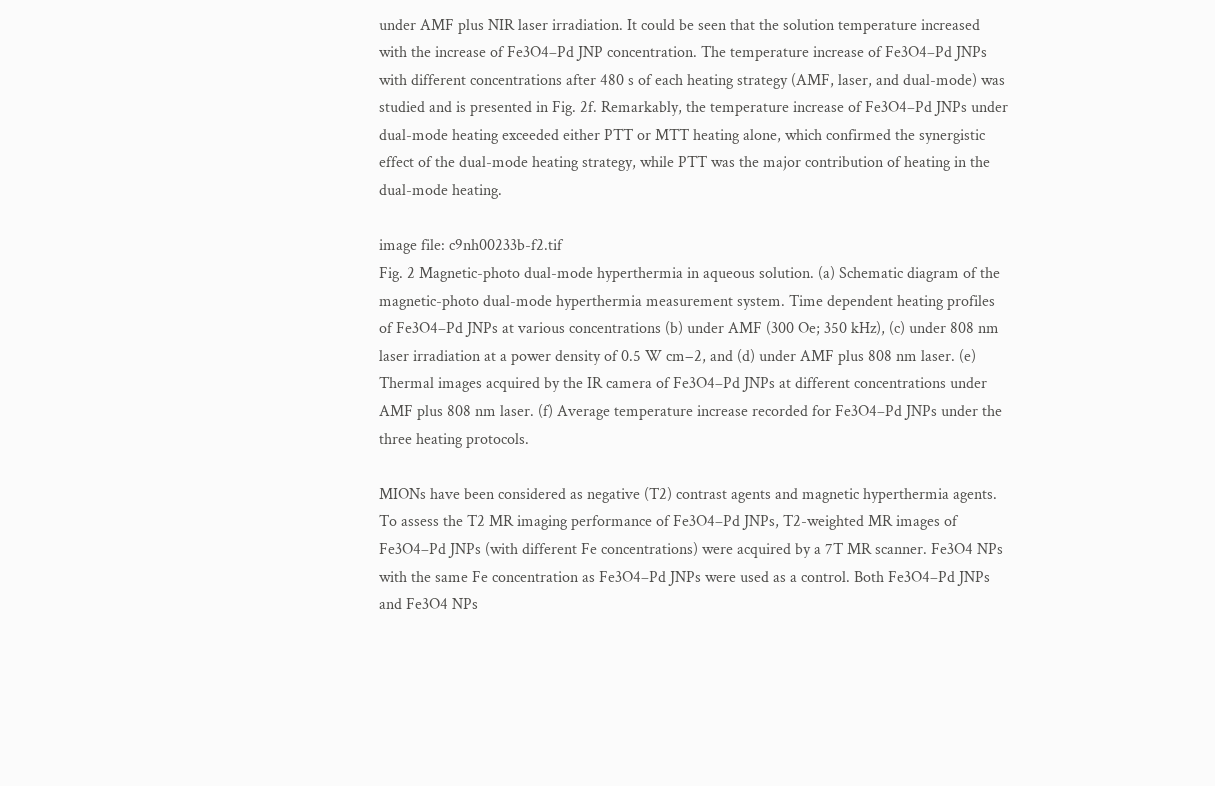under AMF plus NIR laser irradiation. It could be seen that the solution temperature increased with the increase of Fe3O4–Pd JNP concentration. The temperature increase of Fe3O4–Pd JNPs with different concentrations after 480 s of each heating strategy (AMF, laser, and dual-mode) was studied and is presented in Fig. 2f. Remarkably, the temperature increase of Fe3O4–Pd JNPs under dual-mode heating exceeded either PTT or MTT heating alone, which confirmed the synergistic effect of the dual-mode heating strategy, while PTT was the major contribution of heating in the dual-mode heating.

image file: c9nh00233b-f2.tif
Fig. 2 Magnetic-photo dual-mode hyperthermia in aqueous solution. (a) Schematic diagram of the magnetic-photo dual-mode hyperthermia measurement system. Time dependent heating profiles of Fe3O4–Pd JNPs at various concentrations (b) under AMF (300 Oe; 350 kHz), (c) under 808 nm laser irradiation at a power density of 0.5 W cm−2, and (d) under AMF plus 808 nm laser. (e) Thermal images acquired by the IR camera of Fe3O4–Pd JNPs at different concentrations under AMF plus 808 nm laser. (f) Average temperature increase recorded for Fe3O4–Pd JNPs under the three heating protocols.

MIONs have been considered as negative (T2) contrast agents and magnetic hyperthermia agents. To assess the T2 MR imaging performance of Fe3O4–Pd JNPs, T2-weighted MR images of Fe3O4–Pd JNPs (with different Fe concentrations) were acquired by a 7T MR scanner. Fe3O4 NPs with the same Fe concentration as Fe3O4–Pd JNPs were used as a control. Both Fe3O4–Pd JNPs and Fe3O4 NPs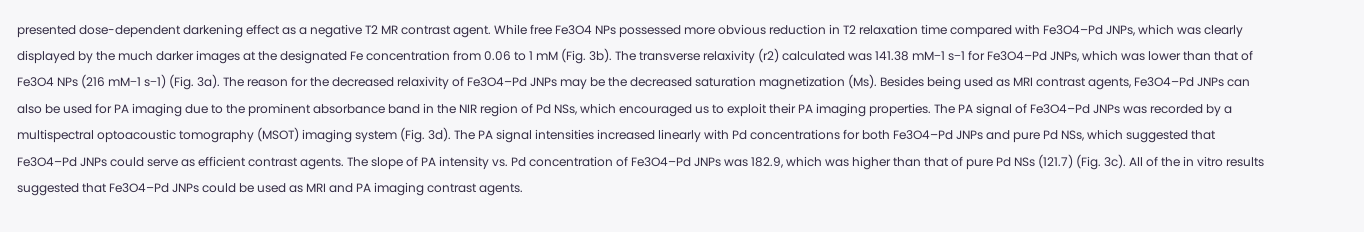presented dose-dependent darkening effect as a negative T2 MR contrast agent. While free Fe3O4 NPs possessed more obvious reduction in T2 relaxation time compared with Fe3O4–Pd JNPs, which was clearly displayed by the much darker images at the designated Fe concentration from 0.06 to 1 mM (Fig. 3b). The transverse relaxivity (r2) calculated was 141.38 mM−1 s−1 for Fe3O4–Pd JNPs, which was lower than that of Fe3O4 NPs (216 mM−1 s−1) (Fig. 3a). The reason for the decreased relaxivity of Fe3O4–Pd JNPs may be the decreased saturation magnetization (Ms). Besides being used as MRI contrast agents, Fe3O4–Pd JNPs can also be used for PA imaging due to the prominent absorbance band in the NIR region of Pd NSs, which encouraged us to exploit their PA imaging properties. The PA signal of Fe3O4–Pd JNPs was recorded by a multispectral optoacoustic tomography (MSOT) imaging system (Fig. 3d). The PA signal intensities increased linearly with Pd concentrations for both Fe3O4–Pd JNPs and pure Pd NSs, which suggested that Fe3O4–Pd JNPs could serve as efficient contrast agents. The slope of PA intensity vs. Pd concentration of Fe3O4–Pd JNPs was 182.9, which was higher than that of pure Pd NSs (121.7) (Fig. 3c). All of the in vitro results suggested that Fe3O4–Pd JNPs could be used as MRI and PA imaging contrast agents.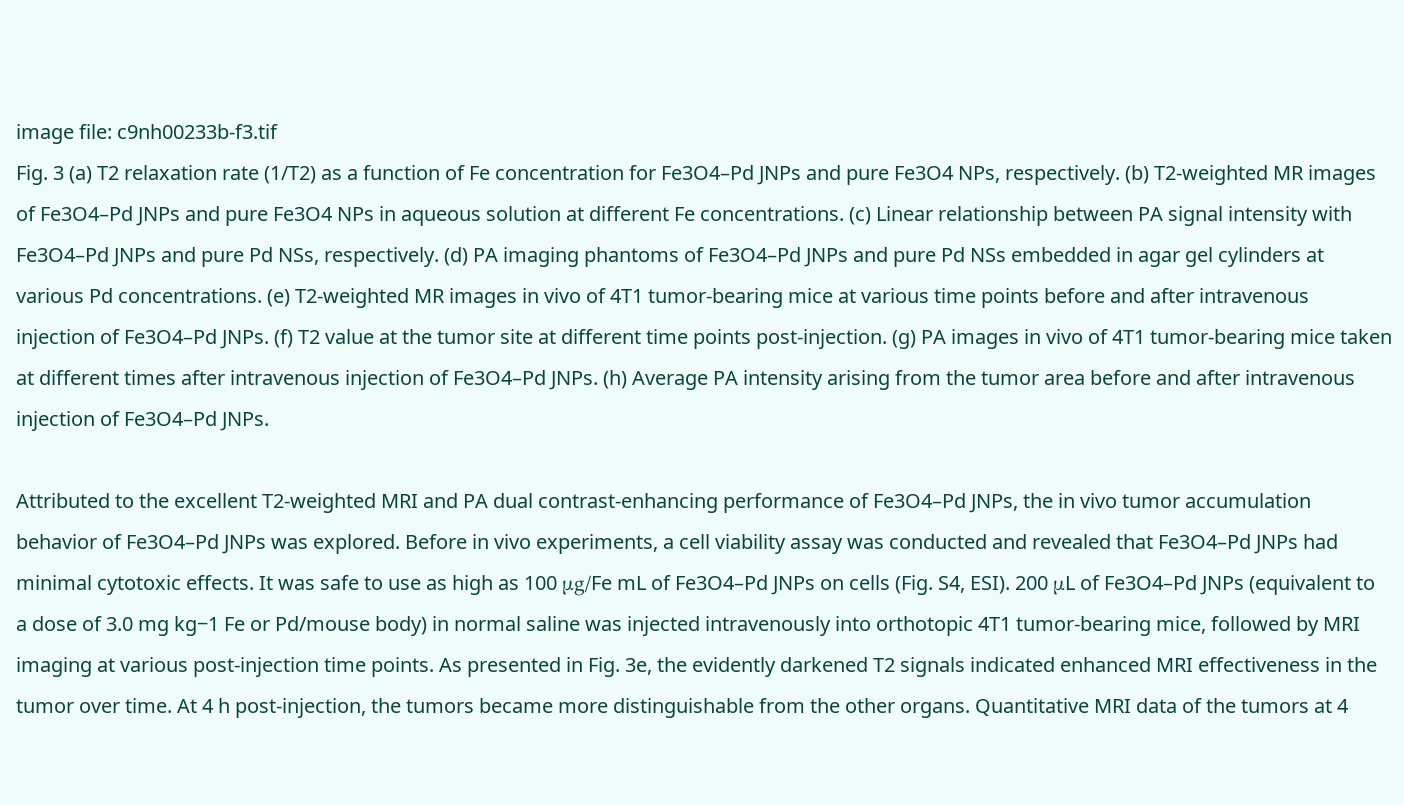image file: c9nh00233b-f3.tif
Fig. 3 (a) T2 relaxation rate (1/T2) as a function of Fe concentration for Fe3O4–Pd JNPs and pure Fe3O4 NPs, respectively. (b) T2-weighted MR images of Fe3O4–Pd JNPs and pure Fe3O4 NPs in aqueous solution at different Fe concentrations. (c) Linear relationship between PA signal intensity with Fe3O4–Pd JNPs and pure Pd NSs, respectively. (d) PA imaging phantoms of Fe3O4–Pd JNPs and pure Pd NSs embedded in agar gel cylinders at various Pd concentrations. (e) T2-weighted MR images in vivo of 4T1 tumor-bearing mice at various time points before and after intravenous injection of Fe3O4–Pd JNPs. (f) T2 value at the tumor site at different time points post-injection. (g) PA images in vivo of 4T1 tumor-bearing mice taken at different times after intravenous injection of Fe3O4–Pd JNPs. (h) Average PA intensity arising from the tumor area before and after intravenous injection of Fe3O4–Pd JNPs.

Attributed to the excellent T2-weighted MRI and PA dual contrast-enhancing performance of Fe3O4–Pd JNPs, the in vivo tumor accumulation behavior of Fe3O4–Pd JNPs was explored. Before in vivo experiments, a cell viability assay was conducted and revealed that Fe3O4–Pd JNPs had minimal cytotoxic effects. It was safe to use as high as 100 μg/Fe mL of Fe3O4–Pd JNPs on cells (Fig. S4, ESI). 200 μL of Fe3O4–Pd JNPs (equivalent to a dose of 3.0 mg kg−1 Fe or Pd/mouse body) in normal saline was injected intravenously into orthotopic 4T1 tumor-bearing mice, followed by MRI imaging at various post-injection time points. As presented in Fig. 3e, the evidently darkened T2 signals indicated enhanced MRI effectiveness in the tumor over time. At 4 h post-injection, the tumors became more distinguishable from the other organs. Quantitative MRI data of the tumors at 4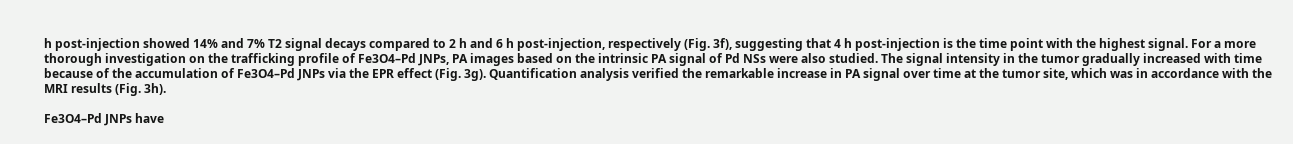h post-injection showed 14% and 7% T2 signal decays compared to 2 h and 6 h post-injection, respectively (Fig. 3f), suggesting that 4 h post-injection is the time point with the highest signal. For a more thorough investigation on the trafficking profile of Fe3O4–Pd JNPs, PA images based on the intrinsic PA signal of Pd NSs were also studied. The signal intensity in the tumor gradually increased with time because of the accumulation of Fe3O4–Pd JNPs via the EPR effect (Fig. 3g). Quantification analysis verified the remarkable increase in PA signal over time at the tumor site, which was in accordance with the MRI results (Fig. 3h).

Fe3O4–Pd JNPs have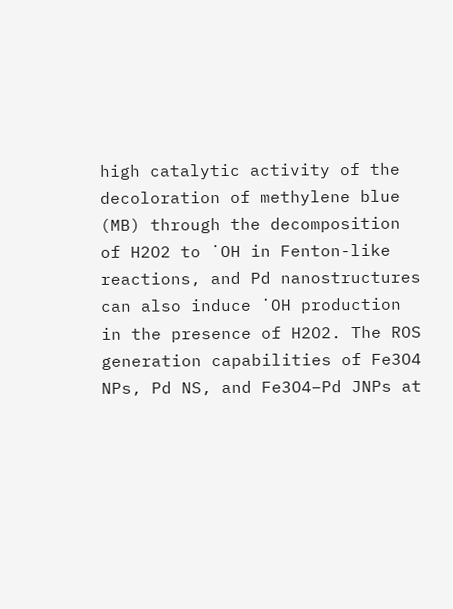high catalytic activity of the decoloration of methylene blue (MB) through the decomposition of H2O2 to ˙OH in Fenton-like reactions, and Pd nanostructures can also induce ˙OH production in the presence of H2O2. The ROS generation capabilities of Fe3O4 NPs, Pd NS, and Fe3O4–Pd JNPs at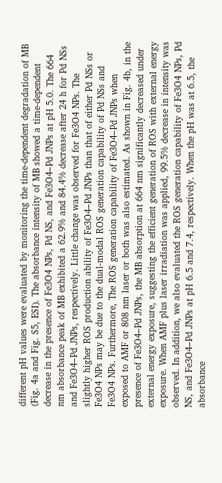different pH values were evaluated by monitoring the time-dependent degradation of MB (Fig. 4a and Fig. S5, ESI). The absorbance intensity of MB showed a time-dependent decrease in the presence of Fe3O4 NPs, Pd NS, and Fe3O4–Pd JNPs at pH 5.0. The 664 nm absorbance peak of MB exhibited a 62.9% and 84.4% decrease after 24 h for Pd NSs and Fe3O4–Pd JNPs, respectively. Little change was observed for Fe3O4 NPs. The slightly higher ROS production ability of Fe3O4–Pd JNPs than that of either Pd NSs or Fe3O4 NPs may be due to the dual-modal ROS generation capability of Pd NSs and Fe3O4 NPs. Furthermore, The ROS generation capability of Fe3O4–Pd JNPs when exposed to AMF or 808 nm laser or both was also estimated. As shown in Fig. 4b, in the presence of Fe3O4–Pd JNPs, the MB absorption at 664 nm significantly decreased under external energy exposure, suggesting the efficient generation of ROS with external energy exposure. When AMF plus laser irradiation was applied, 99.5% decrease in intensity was observed. In addition, we also evaluated the ROS generation capability of Fe3O4 NPs, Pd NS, and Fe3O4–Pd JNPs at pH 6.5 and 7.4, respectively. When the pH was at 6.5, the absorbance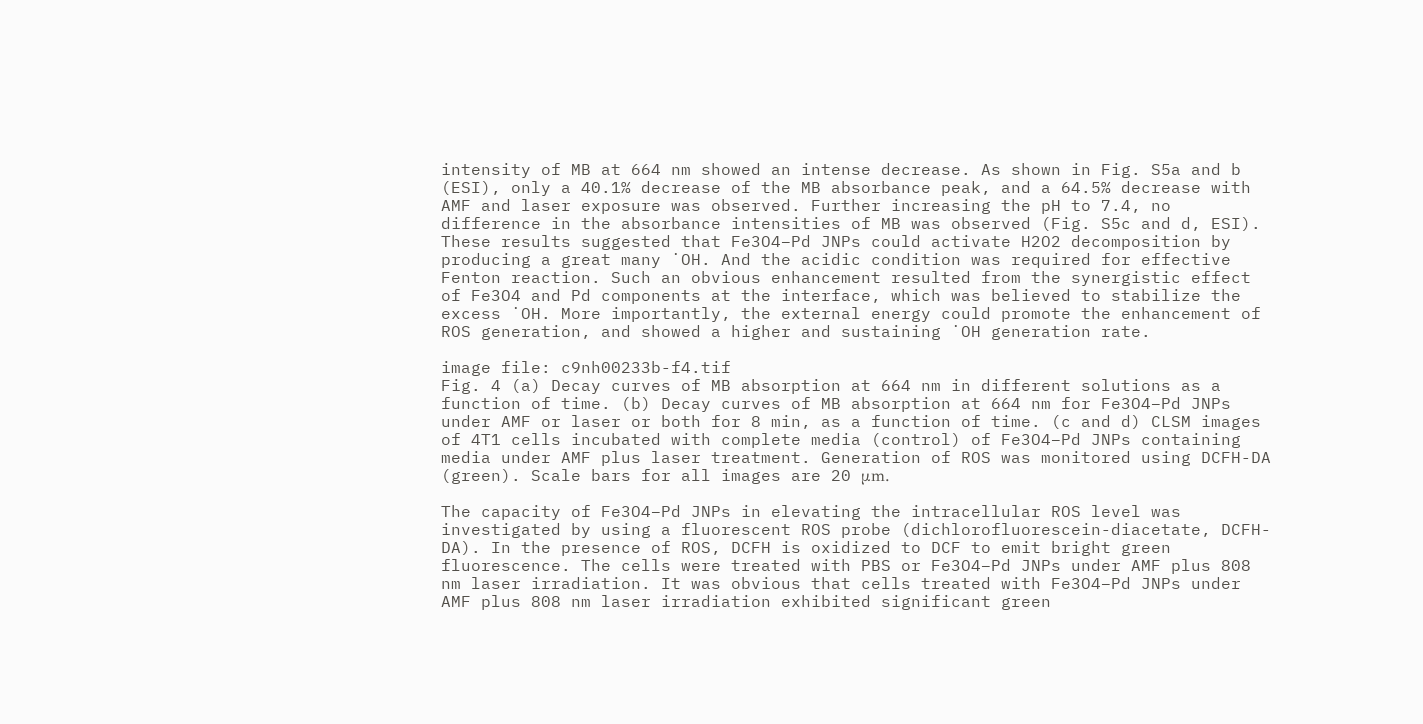intensity of MB at 664 nm showed an intense decrease. As shown in Fig. S5a and b (ESI), only a 40.1% decrease of the MB absorbance peak, and a 64.5% decrease with AMF and laser exposure was observed. Further increasing the pH to 7.4, no difference in the absorbance intensities of MB was observed (Fig. S5c and d, ESI). These results suggested that Fe3O4–Pd JNPs could activate H2O2 decomposition by producing a great many ˙OH. And the acidic condition was required for effective Fenton reaction. Such an obvious enhancement resulted from the synergistic effect of Fe3O4 and Pd components at the interface, which was believed to stabilize the excess ˙OH. More importantly, the external energy could promote the enhancement of ROS generation, and showed a higher and sustaining ˙OH generation rate.

image file: c9nh00233b-f4.tif
Fig. 4 (a) Decay curves of MB absorption at 664 nm in different solutions as a function of time. (b) Decay curves of MB absorption at 664 nm for Fe3O4–Pd JNPs under AMF or laser or both for 8 min, as a function of time. (c and d) CLSM images of 4T1 cells incubated with complete media (control) of Fe3O4–Pd JNPs containing media under AMF plus laser treatment. Generation of ROS was monitored using DCFH-DA (green). Scale bars for all images are 20 μm.

The capacity of Fe3O4–Pd JNPs in elevating the intracellular ROS level was investigated by using a fluorescent ROS probe (dichlorofluorescein-diacetate, DCFH-DA). In the presence of ROS, DCFH is oxidized to DCF to emit bright green fluorescence. The cells were treated with PBS or Fe3O4–Pd JNPs under AMF plus 808 nm laser irradiation. It was obvious that cells treated with Fe3O4–Pd JNPs under AMF plus 808 nm laser irradiation exhibited significant green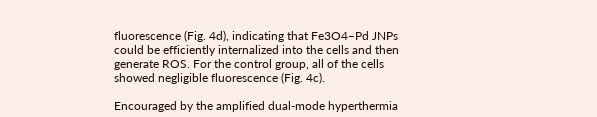fluorescence (Fig. 4d), indicating that Fe3O4–Pd JNPs could be efficiently internalized into the cells and then generate ROS. For the control group, all of the cells showed negligible fluorescence (Fig. 4c).

Encouraged by the amplified dual-mode hyperthermia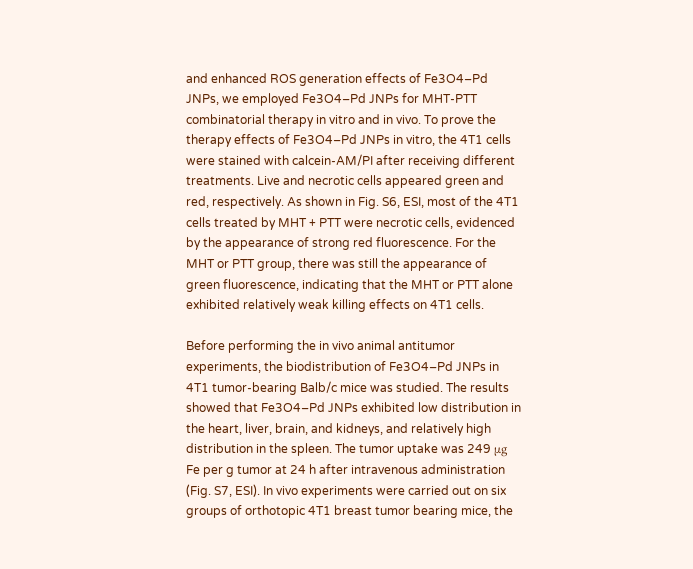and enhanced ROS generation effects of Fe3O4–Pd JNPs, we employed Fe3O4–Pd JNPs for MHT-PTT combinatorial therapy in vitro and in vivo. To prove the therapy effects of Fe3O4–Pd JNPs in vitro, the 4T1 cells were stained with calcein-AM/PI after receiving different treatments. Live and necrotic cells appeared green and red, respectively. As shown in Fig. S6, ESI, most of the 4T1 cells treated by MHT + PTT were necrotic cells, evidenced by the appearance of strong red fluorescence. For the MHT or PTT group, there was still the appearance of green fluorescence, indicating that the MHT or PTT alone exhibited relatively weak killing effects on 4T1 cells.

Before performing the in vivo animal antitumor experiments, the biodistribution of Fe3O4–Pd JNPs in 4T1 tumor-bearing Balb/c mice was studied. The results showed that Fe3O4–Pd JNPs exhibited low distribution in the heart, liver, brain, and kidneys, and relatively high distribution in the spleen. The tumor uptake was 249 μg Fe per g tumor at 24 h after intravenous administration (Fig. S7, ESI). In vivo experiments were carried out on six groups of orthotopic 4T1 breast tumor bearing mice, the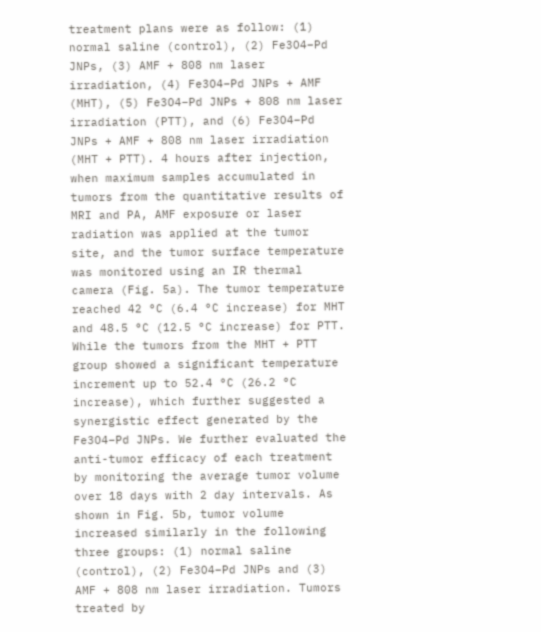treatment plans were as follow: (1) normal saline (control), (2) Fe3O4–Pd JNPs, (3) AMF + 808 nm laser irradiation, (4) Fe3O4–Pd JNPs + AMF (MHT), (5) Fe3O4–Pd JNPs + 808 nm laser irradiation (PTT), and (6) Fe3O4–Pd JNPs + AMF + 808 nm laser irradiation (MHT + PTT). 4 hours after injection, when maximum samples accumulated in tumors from the quantitative results of MRI and PA, AMF exposure or laser radiation was applied at the tumor site, and the tumor surface temperature was monitored using an IR thermal camera (Fig. 5a). The tumor temperature reached 42 °C (6.4 °C increase) for MHT and 48.5 °C (12.5 °C increase) for PTT. While the tumors from the MHT + PTT group showed a significant temperature increment up to 52.4 °C (26.2 °C increase), which further suggested a synergistic effect generated by the Fe3O4–Pd JNPs. We further evaluated the anti-tumor efficacy of each treatment by monitoring the average tumor volume over 18 days with 2 day intervals. As shown in Fig. 5b, tumor volume increased similarly in the following three groups: (1) normal saline (control), (2) Fe3O4–Pd JNPs and (3) AMF + 808 nm laser irradiation. Tumors treated by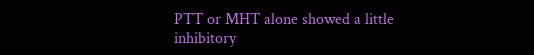PTT or MHT alone showed a little inhibitory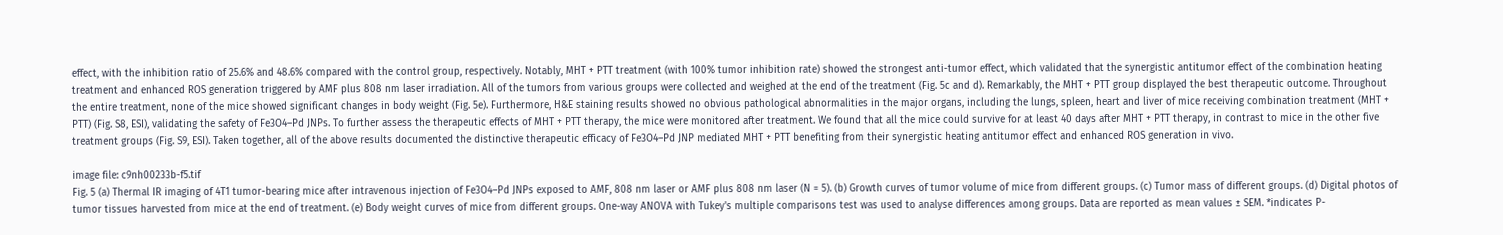effect, with the inhibition ratio of 25.6% and 48.6% compared with the control group, respectively. Notably, MHT + PTT treatment (with 100% tumor inhibition rate) showed the strongest anti-tumor effect, which validated that the synergistic antitumor effect of the combination heating treatment and enhanced ROS generation triggered by AMF plus 808 nm laser irradiation. All of the tumors from various groups were collected and weighed at the end of the treatment (Fig. 5c and d). Remarkably, the MHT + PTT group displayed the best therapeutic outcome. Throughout the entire treatment, none of the mice showed significant changes in body weight (Fig. 5e). Furthermore, H&E staining results showed no obvious pathological abnormalities in the major organs, including the lungs, spleen, heart and liver of mice receiving combination treatment (MHT + PTT) (Fig. S8, ESI), validating the safety of Fe3O4–Pd JNPs. To further assess the therapeutic effects of MHT + PTT therapy, the mice were monitored after treatment. We found that all the mice could survive for at least 40 days after MHT + PTT therapy, in contrast to mice in the other five treatment groups (Fig. S9, ESI). Taken together, all of the above results documented the distinctive therapeutic efficacy of Fe3O4–Pd JNP mediated MHT + PTT benefiting from their synergistic heating antitumor effect and enhanced ROS generation in vivo.

image file: c9nh00233b-f5.tif
Fig. 5 (a) Thermal IR imaging of 4T1 tumor-bearing mice after intravenous injection of Fe3O4–Pd JNPs exposed to AMF, 808 nm laser or AMF plus 808 nm laser (N = 5). (b) Growth curves of tumor volume of mice from different groups. (c) Tumor mass of different groups. (d) Digital photos of tumor tissues harvested from mice at the end of treatment. (e) Body weight curves of mice from different groups. One-way ANOVA with Tukey's multiple comparisons test was used to analyse differences among groups. Data are reported as mean values ± SEM. *indicates P-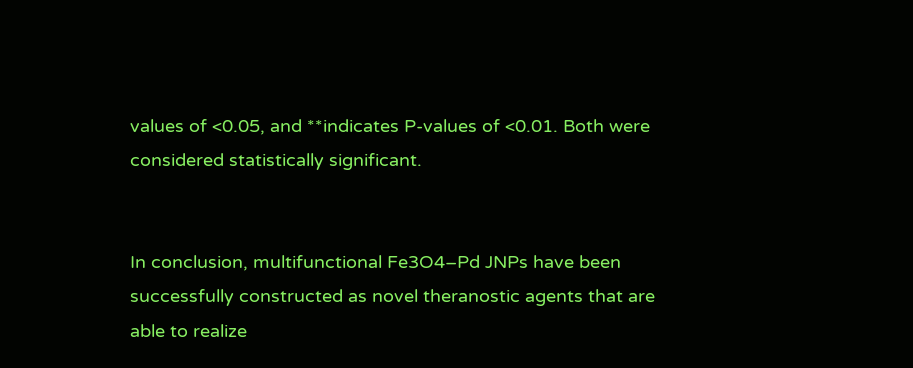values of <0.05, and **indicates P-values of <0.01. Both were considered statistically significant.


In conclusion, multifunctional Fe3O4–Pd JNPs have been successfully constructed as novel theranostic agents that are able to realize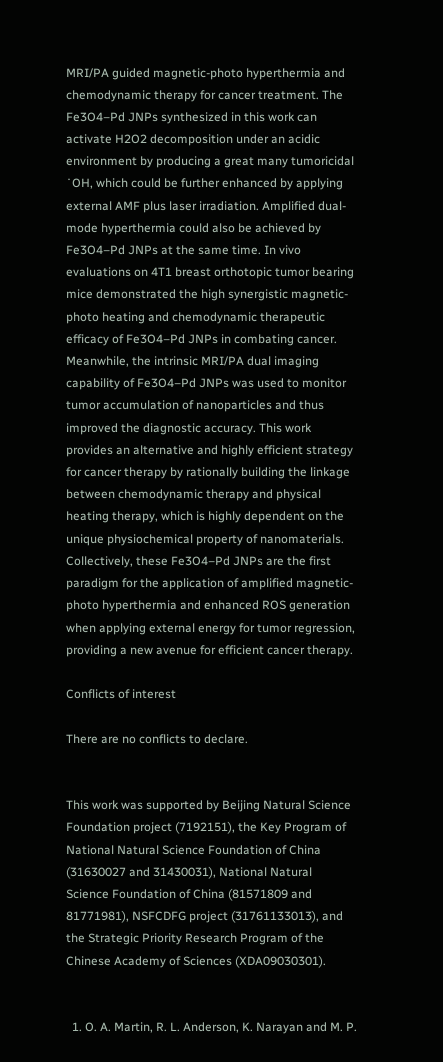MRI/PA guided magnetic-photo hyperthermia and chemodynamic therapy for cancer treatment. The Fe3O4–Pd JNPs synthesized in this work can activate H2O2 decomposition under an acidic environment by producing a great many tumoricidal ˙OH, which could be further enhanced by applying external AMF plus laser irradiation. Amplified dual-mode hyperthermia could also be achieved by Fe3O4–Pd JNPs at the same time. In vivo evaluations on 4T1 breast orthotopic tumor bearing mice demonstrated the high synergistic magnetic-photo heating and chemodynamic therapeutic efficacy of Fe3O4–Pd JNPs in combating cancer. Meanwhile, the intrinsic MRI/PA dual imaging capability of Fe3O4–Pd JNPs was used to monitor tumor accumulation of nanoparticles and thus improved the diagnostic accuracy. This work provides an alternative and highly efficient strategy for cancer therapy by rationally building the linkage between chemodynamic therapy and physical heating therapy, which is highly dependent on the unique physiochemical property of nanomaterials. Collectively, these Fe3O4–Pd JNPs are the first paradigm for the application of amplified magnetic-photo hyperthermia and enhanced ROS generation when applying external energy for tumor regression, providing a new avenue for efficient cancer therapy.

Conflicts of interest

There are no conflicts to declare.


This work was supported by Beijing Natural Science Foundation project (7192151), the Key Program of National Natural Science Foundation of China (31630027 and 31430031), National Natural Science Foundation of China (81571809 and 81771981), NSFCDFG project (31761133013), and the Strategic Priority Research Program of the Chinese Academy of Sciences (XDA09030301).


  1. O. A. Martin, R. L. Anderson, K. Narayan and M. P.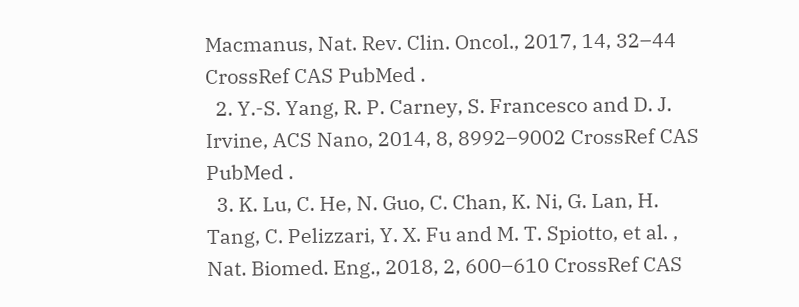Macmanus, Nat. Rev. Clin. Oncol., 2017, 14, 32–44 CrossRef CAS PubMed .
  2. Y.-S. Yang, R. P. Carney, S. Francesco and D. J. Irvine, ACS Nano, 2014, 8, 8992–9002 CrossRef CAS PubMed .
  3. K. Lu, C. He, N. Guo, C. Chan, K. Ni, G. Lan, H. Tang, C. Pelizzari, Y. X. Fu and M. T. Spiotto, et al. , Nat. Biomed. Eng., 2018, 2, 600–610 CrossRef CAS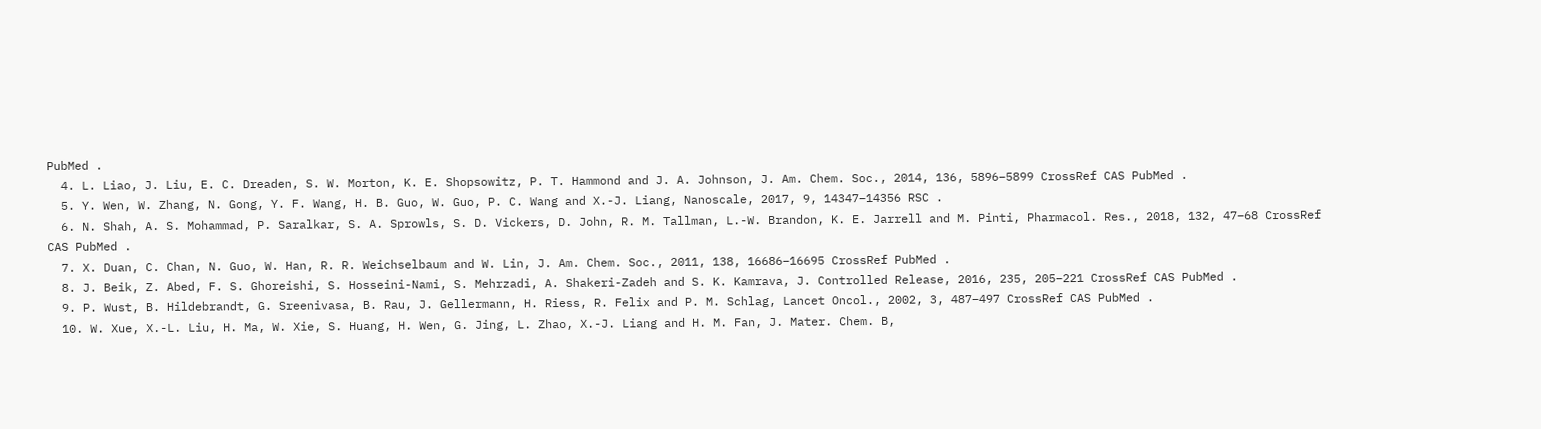PubMed .
  4. L. Liao, J. Liu, E. C. Dreaden, S. W. Morton, K. E. Shopsowitz, P. T. Hammond and J. A. Johnson, J. Am. Chem. Soc., 2014, 136, 5896–5899 CrossRef CAS PubMed .
  5. Y. Wen, W. Zhang, N. Gong, Y. F. Wang, H. B. Guo, W. Guo, P. C. Wang and X.-J. Liang, Nanoscale, 2017, 9, 14347–14356 RSC .
  6. N. Shah, A. S. Mohammad, P. Saralkar, S. A. Sprowls, S. D. Vickers, D. John, R. M. Tallman, L.-W. Brandon, K. E. Jarrell and M. Pinti, Pharmacol. Res., 2018, 132, 47–68 CrossRef CAS PubMed .
  7. X. Duan, C. Chan, N. Guo, W. Han, R. R. Weichselbaum and W. Lin, J. Am. Chem. Soc., 2011, 138, 16686–16695 CrossRef PubMed .
  8. J. Beik, Z. Abed, F. S. Ghoreishi, S. Hosseini-Nami, S. Mehrzadi, A. Shakeri-Zadeh and S. K. Kamrava, J. Controlled Release, 2016, 235, 205–221 CrossRef CAS PubMed .
  9. P. Wust, B. Hildebrandt, G. Sreenivasa, B. Rau, J. Gellermann, H. Riess, R. Felix and P. M. Schlag, Lancet Oncol., 2002, 3, 487–497 CrossRef CAS PubMed .
  10. W. Xue, X.-L. Liu, H. Ma, W. Xie, S. Huang, H. Wen, G. Jing, L. Zhao, X.-J. Liang and H. M. Fan, J. Mater. Chem. B,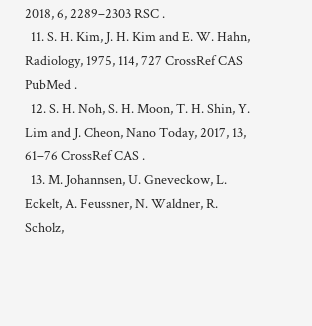2018, 6, 2289–2303 RSC .
  11. S. H. Kim, J. H. Kim and E. W. Hahn, Radiology, 1975, 114, 727 CrossRef CAS PubMed .
  12. S. H. Noh, S. H. Moon, T. H. Shin, Y. Lim and J. Cheon, Nano Today, 2017, 13, 61–76 CrossRef CAS .
  13. M. Johannsen, U. Gneveckow, L. Eckelt, A. Feussner, N. Waldner, R. Scholz,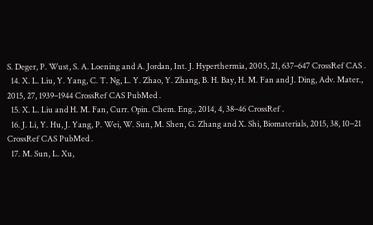S. Deger, P. Wust, S. A. Loening and A. Jordan, Int. J. Hyperthermia, 2005, 21, 637–647 CrossRef CAS .
  14. X. L. Liu, Y. Yang, C. T. Ng, L. Y. Zhao, Y. Zhang, B. H. Bay, H. M. Fan and J. Ding, Adv. Mater., 2015, 27, 1939–1944 CrossRef CAS PubMed .
  15. X. L. Liu and H. M. Fan, Curr. Opin. Chem. Eng., 2014, 4, 38–46 CrossRef .
  16. J. Li, Y. Hu, J. Yang, P. Wei, W. Sun, M. Shen, G. Zhang and X. Shi, Biomaterials, 2015, 38, 10–21 CrossRef CAS PubMed .
  17. M. Sun, L. Xu,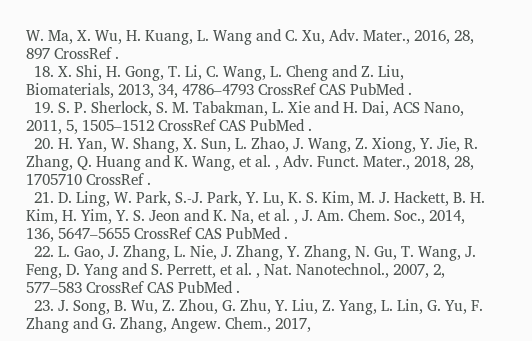W. Ma, X. Wu, H. Kuang, L. Wang and C. Xu, Adv. Mater., 2016, 28, 897 CrossRef .
  18. X. Shi, H. Gong, T. Li, C. Wang, L. Cheng and Z. Liu, Biomaterials, 2013, 34, 4786–4793 CrossRef CAS PubMed .
  19. S. P. Sherlock, S. M. Tabakman, L. Xie and H. Dai, ACS Nano, 2011, 5, 1505–1512 CrossRef CAS PubMed .
  20. H. Yan, W. Shang, X. Sun, L. Zhao, J. Wang, Z. Xiong, Y. Jie, R. Zhang, Q. Huang and K. Wang, et al. , Adv. Funct. Mater., 2018, 28, 1705710 CrossRef .
  21. D. Ling, W. Park, S.-J. Park, Y. Lu, K. S. Kim, M. J. Hackett, B. H. Kim, H. Yim, Y. S. Jeon and K. Na, et al. , J. Am. Chem. Soc., 2014, 136, 5647–5655 CrossRef CAS PubMed .
  22. L. Gao, J. Zhang, L. Nie, J. Zhang, Y. Zhang, N. Gu, T. Wang, J. Feng, D. Yang and S. Perrett, et al. , Nat. Nanotechnol., 2007, 2, 577–583 CrossRef CAS PubMed .
  23. J. Song, B. Wu, Z. Zhou, G. Zhu, Y. Liu, Z. Yang, L. Lin, G. Yu, F. Zhang and G. Zhang, Angew. Chem., 2017,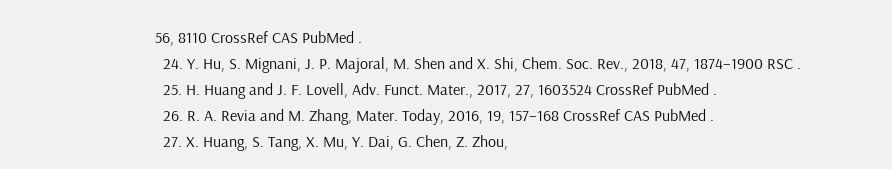56, 8110 CrossRef CAS PubMed .
  24. Y. Hu, S. Mignani, J. P. Majoral, M. Shen and X. Shi, Chem. Soc. Rev., 2018, 47, 1874–1900 RSC .
  25. H. Huang and J. F. Lovell, Adv. Funct. Mater., 2017, 27, 1603524 CrossRef PubMed .
  26. R. A. Revia and M. Zhang, Mater. Today, 2016, 19, 157–168 CrossRef CAS PubMed .
  27. X. Huang, S. Tang, X. Mu, Y. Dai, G. Chen, Z. Zhou,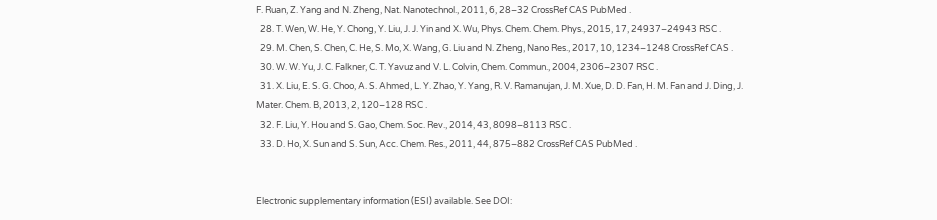F. Ruan, Z. Yang and N. Zheng, Nat. Nanotechnol., 2011, 6, 28–32 CrossRef CAS PubMed .
  28. T. Wen, W. He, Y. Chong, Y. Liu, J. J. Yin and X. Wu, Phys. Chem. Chem. Phys., 2015, 17, 24937–24943 RSC .
  29. M. Chen, S. Chen, C. He, S. Mo, X. Wang, G. Liu and N. Zheng, Nano Res., 2017, 10, 1234–1248 CrossRef CAS .
  30. W. W. Yu, J. C. Falkner, C. T. Yavuz and V. L. Colvin, Chem. Commun., 2004, 2306–2307 RSC .
  31. X. Liu, E. S. G. Choo, A. S. Ahmed, L. Y. Zhao, Y. Yang, R. V. Ramanujan, J. M. Xue, D. D. Fan, H. M. Fan and J. Ding, J. Mater. Chem. B, 2013, 2, 120–128 RSC .
  32. F. Liu, Y. Hou and S. Gao, Chem. Soc. Rev., 2014, 43, 8098–8113 RSC .
  33. D. Ho, X. Sun and S. Sun, Acc. Chem. Res., 2011, 44, 875–882 CrossRef CAS PubMed .


Electronic supplementary information (ESI) available. See DOI: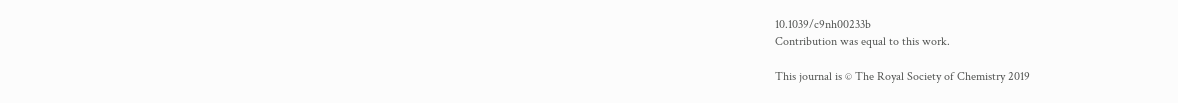10.1039/c9nh00233b
Contribution was equal to this work.

This journal is © The Royal Society of Chemistry 2019